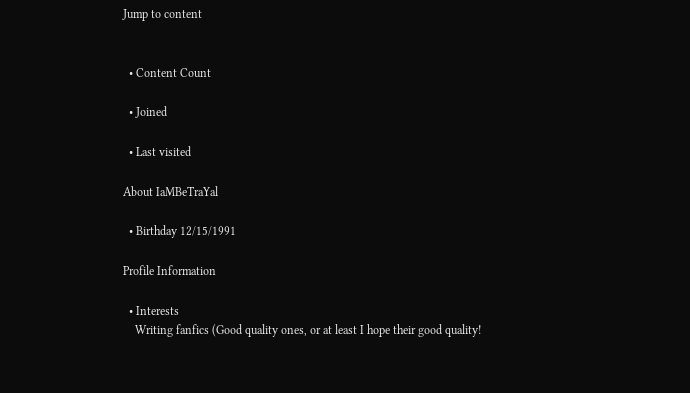Jump to content


  • Content Count

  • Joined

  • Last visited

About IaMBeTraYal

  • Birthday 12/15/1991

Profile Information

  • Interests
    Writing fanfics (Good quality ones, or at least I hope their good quality!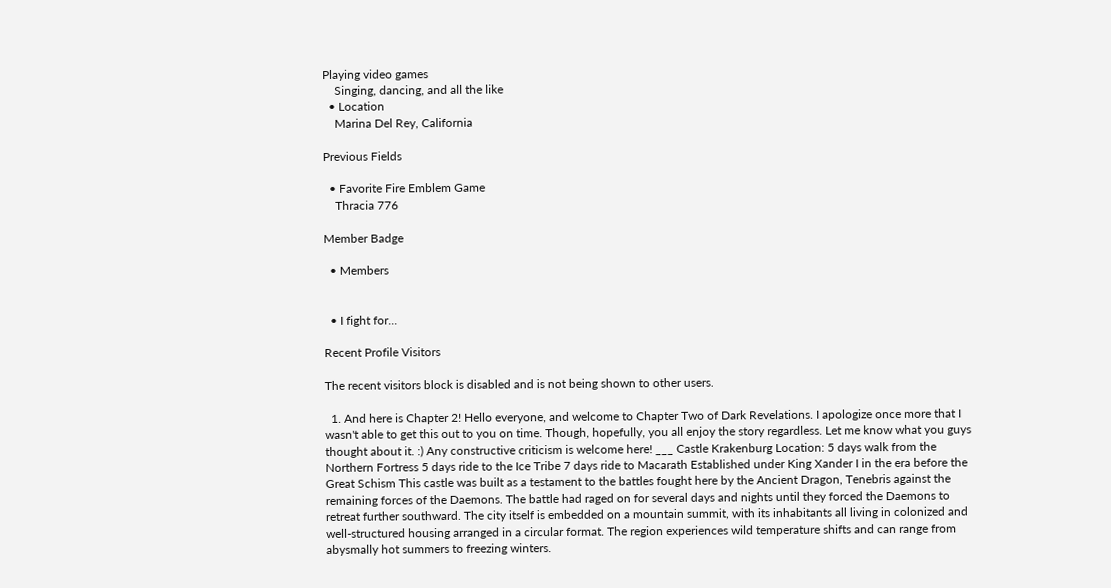Playing video games
    Singing, dancing, and all the like
  • Location
    Marina Del Rey, California

Previous Fields

  • Favorite Fire Emblem Game
    Thracia 776

Member Badge

  • Members


  • I fight for...

Recent Profile Visitors

The recent visitors block is disabled and is not being shown to other users.

  1. And here is Chapter 2! Hello everyone, and welcome to Chapter Two of Dark Revelations. I apologize once more that I wasn't able to get this out to you on time. Though, hopefully, you all enjoy the story regardless. Let me know what you guys thought about it. :) Any constructive criticism is welcome here! ___ Castle Krakenburg Location: 5 days walk from the Northern Fortress 5 days ride to the Ice Tribe 7 days ride to Macarath Established under King Xander I in the era before the Great Schism This castle was built as a testament to the battles fought here by the Ancient Dragon, Tenebris against the remaining forces of the Daemons. The battle had raged on for several days and nights until they forced the Daemons to retreat further southward. The city itself is embedded on a mountain summit, with its inhabitants all living in colonized and well-structured housing arranged in a circular format. The region experiences wild temperature shifts and can range from abysmally hot summers to freezing winters.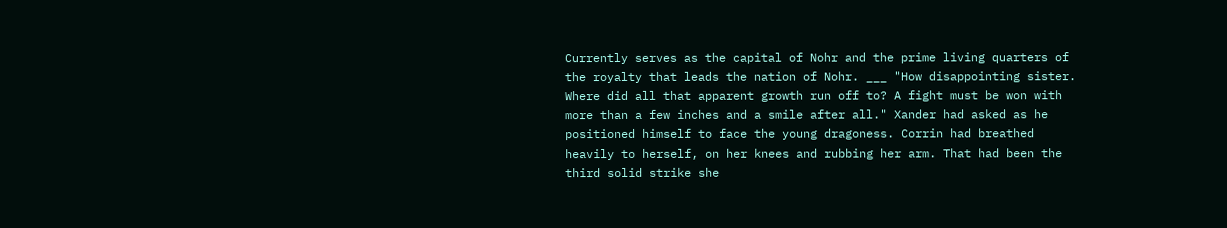Currently serves as the capital of Nohr and the prime living quarters of the royalty that leads the nation of Nohr. ___ "How disappointing sister. Where did all that apparent growth run off to? A fight must be won with more than a few inches and a smile after all." Xander had asked as he positioned himself to face the young dragoness. Corrin had breathed heavily to herself, on her knees and rubbing her arm. That had been the third solid strike she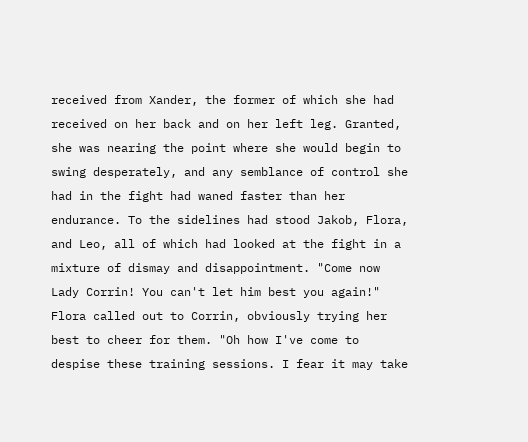received from Xander, the former of which she had received on her back and on her left leg. Granted, she was nearing the point where she would begin to swing desperately, and any semblance of control she had in the fight had waned faster than her endurance. To the sidelines had stood Jakob, Flora, and Leo, all of which had looked at the fight in a mixture of dismay and disappointment. "Come now Lady Corrin! You can't let him best you again!" Flora called out to Corrin, obviously trying her best to cheer for them. "Oh how I've come to despise these training sessions. I fear it may take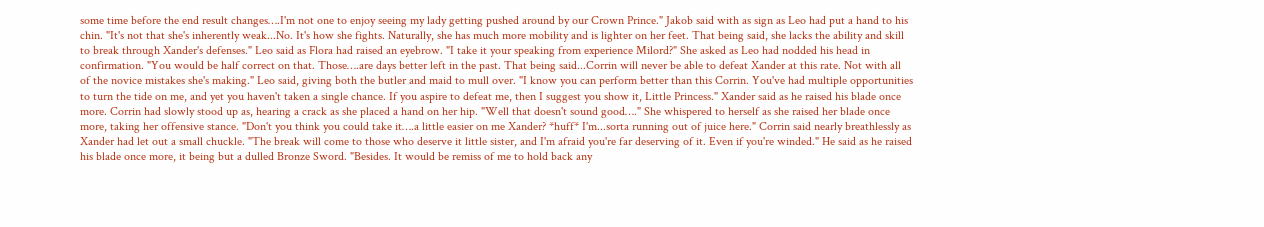some time before the end result changes….I'm not one to enjoy seeing my lady getting pushed around by our Crown Prince." Jakob said with as sign as Leo had put a hand to his chin. "It's not that she's inherently weak...No. It's how she fights. Naturally, she has much more mobility and is lighter on her feet. That being said, she lacks the ability and skill to break through Xander's defenses." Leo said as Flora had raised an eyebrow. "I take it your speaking from experience Milord?" She asked as Leo had nodded his head in confirmation. "You would be half correct on that. Those….are days better left in the past. That being said...Corrin will never be able to defeat Xander at this rate. Not with all of the novice mistakes she's making." Leo said, giving both the butler and maid to mull over. "I know you can perform better than this Corrin. You've had multiple opportunities to turn the tide on me, and yet you haven't taken a single chance. If you aspire to defeat me, then I suggest you show it, Little Princess." Xander said as he raised his blade once more. Corrin had slowly stood up as, hearing a crack as she placed a hand on her hip. "Well that doesn't sound good…." She whispered to herself as she raised her blade once more, taking her offensive stance. "Don't you think you could take it….a little easier on me Xander? *huff* I'm...sorta running out of juice here." Corrin said nearly breathlessly as Xander had let out a small chuckle. "The break will come to those who deserve it little sister, and I'm afraid you're far deserving of it. Even if you're winded." He said as he raised his blade once more, it being but a dulled Bronze Sword. "Besides. It would be remiss of me to hold back any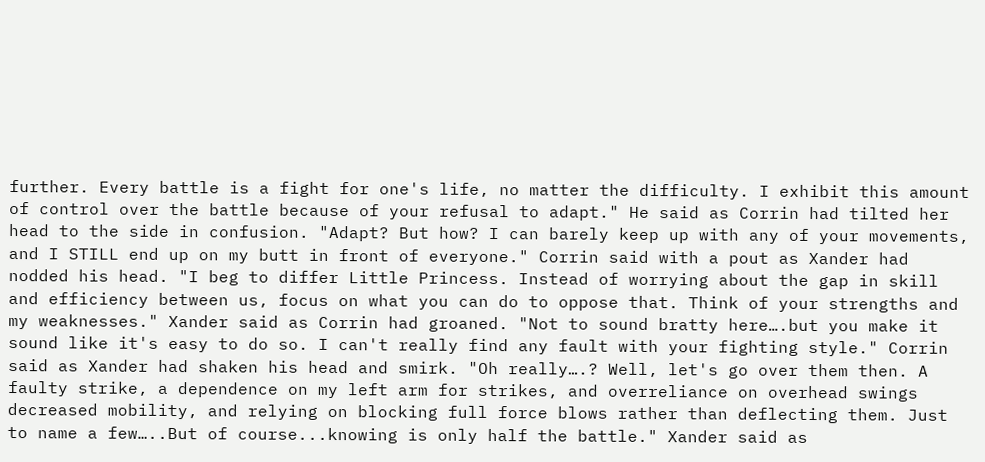further. Every battle is a fight for one's life, no matter the difficulty. I exhibit this amount of control over the battle because of your refusal to adapt." He said as Corrin had tilted her head to the side in confusion. "Adapt? But how? I can barely keep up with any of your movements, and I STILL end up on my butt in front of everyone." Corrin said with a pout as Xander had nodded his head. "I beg to differ Little Princess. Instead of worrying about the gap in skill and efficiency between us, focus on what you can do to oppose that. Think of your strengths and my weaknesses." Xander said as Corrin had groaned. "Not to sound bratty here….but you make it sound like it's easy to do so. I can't really find any fault with your fighting style." Corrin said as Xander had shaken his head and smirk. "Oh really….? Well, let's go over them then. A faulty strike, a dependence on my left arm for strikes, and overreliance on overhead swings decreased mobility, and relying on blocking full force blows rather than deflecting them. Just to name a few…..But of course...knowing is only half the battle." Xander said as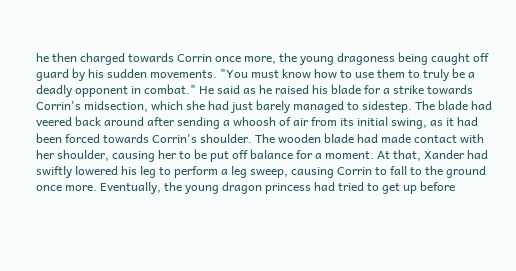he then charged towards Corrin once more, the young dragoness being caught off guard by his sudden movements. "You must know how to use them to truly be a deadly opponent in combat." He said as he raised his blade for a strike towards Corrin's midsection, which she had just barely managed to sidestep. The blade had veered back around after sending a whoosh of air from its initial swing, as it had been forced towards Corrin's shoulder. The wooden blade had made contact with her shoulder, causing her to be put off balance for a moment. At that, Xander had swiftly lowered his leg to perform a leg sweep, causing Corrin to fall to the ground once more. Eventually, the young dragon princess had tried to get up before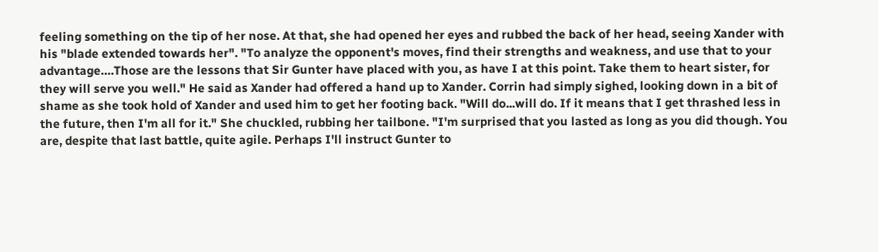feeling something on the tip of her nose. At that, she had opened her eyes and rubbed the back of her head, seeing Xander with his "blade extended towards her". "To analyze the opponent's moves, find their strengths and weakness, and use that to your advantage….Those are the lessons that Sir Gunter have placed with you, as have I at this point. Take them to heart sister, for they will serve you well." He said as Xander had offered a hand up to Xander. Corrin had simply sighed, looking down in a bit of shame as she took hold of Xander and used him to get her footing back. "Will do...will do. If it means that I get thrashed less in the future, then I'm all for it." She chuckled, rubbing her tailbone. "I'm surprised that you lasted as long as you did though. You are, despite that last battle, quite agile. Perhaps I'll instruct Gunter to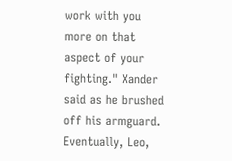work with you more on that aspect of your fighting." Xander said as he brushed off his armguard. Eventually, Leo,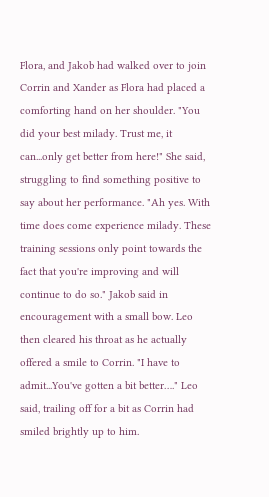Flora, and Jakob had walked over to join Corrin and Xander as Flora had placed a comforting hand on her shoulder. "You did your best milady. Trust me, it can...only get better from here!" She said, struggling to find something positive to say about her performance. "Ah yes. With time does come experience milady. These training sessions only point towards the fact that you're improving and will continue to do so." Jakob said in encouragement with a small bow. Leo then cleared his throat as he actually offered a smile to Corrin. "I have to admit...You've gotten a bit better…." Leo said, trailing off for a bit as Corrin had smiled brightly up to him.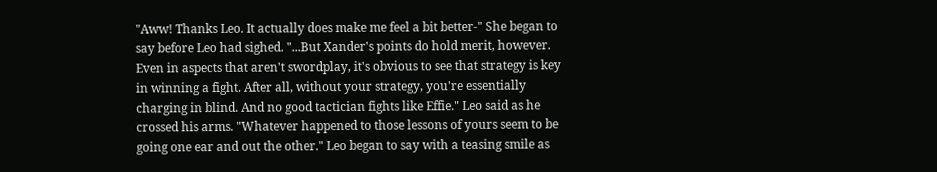"Aww! Thanks Leo. It actually does make me feel a bit better-" She began to say before Leo had sighed. "...But Xander's points do hold merit, however. Even in aspects that aren't swordplay, it's obvious to see that strategy is key in winning a fight. After all, without your strategy, you're essentially charging in blind. And no good tactician fights like Effie." Leo said as he crossed his arms. "Whatever happened to those lessons of yours seem to be going one ear and out the other." Leo began to say with a teasing smile as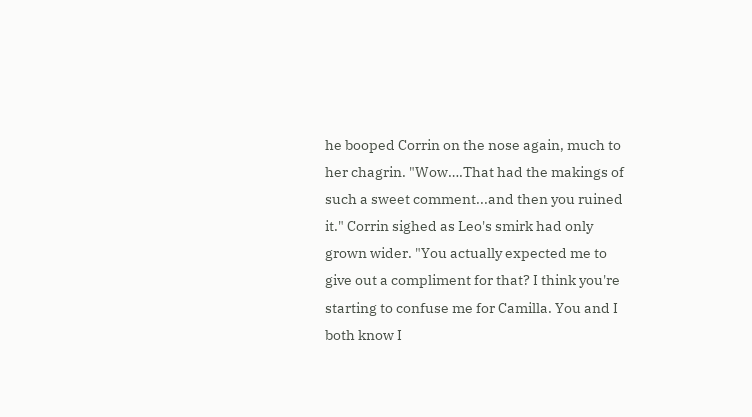he booped Corrin on the nose again, much to her chagrin. "Wow….That had the makings of such a sweet comment...and then you ruined it." Corrin sighed as Leo's smirk had only grown wider. "You actually expected me to give out a compliment for that? I think you're starting to confuse me for Camilla. You and I both know I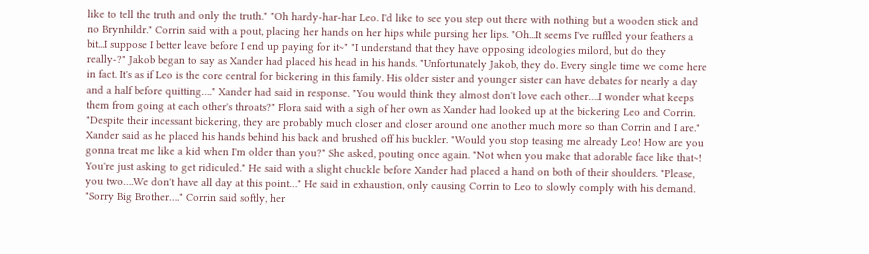like to tell the truth and only the truth." "Oh hardy-har-har Leo. I'd like to see you step out there with nothing but a wooden stick and no Brynhildr." Corrin said with a pout, placing her hands on her hips while pursing her lips. "Oh...It seems I've ruffled your feathers a bit...I suppose I better leave before I end up paying for it~" "I understand that they have opposing ideologies milord, but do they really-?" Jakob began to say as Xander had placed his head in his hands. "Unfortunately Jakob, they do. Every single time we come here in fact. It's as if Leo is the core central for bickering in this family. His older sister and younger sister can have debates for nearly a day and a half before quitting…." Xander had said in response. "You would think they almost don't love each other….I wonder what keeps them from going at each other's throats?" Flora said with a sigh of her own as Xander had looked up at the bickering Leo and Corrin. "Despite their incessant bickering, they are probably much closer and closer around one another much more so than Corrin and I are." Xander said as he placed his hands behind his back and brushed off his buckler. "Would you stop teasing me already Leo! How are you gonna treat me like a kid when I'm older than you?" She asked, pouting once again. "Not when you make that adorable face like that~! You're just asking to get ridiculed." He said with a slight chuckle before Xander had placed a hand on both of their shoulders. "Please, you two….We don't have all day at this point…" He said in exhaustion, only causing Corrin to Leo to slowly comply with his demand. "Sorry Big Brother…." Corrin said softly, her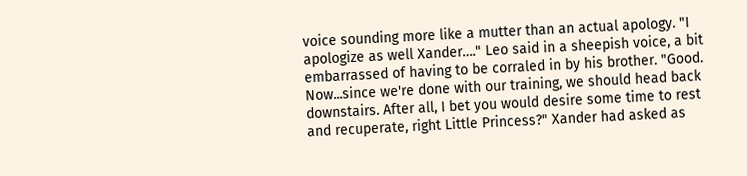voice sounding more like a mutter than an actual apology. "I apologize as well Xander…." Leo said in a sheepish voice, a bit embarrassed of having to be corraled in by his brother. "Good. Now...since we're done with our training, we should head back downstairs. After all, I bet you would desire some time to rest and recuperate, right Little Princess?" Xander had asked as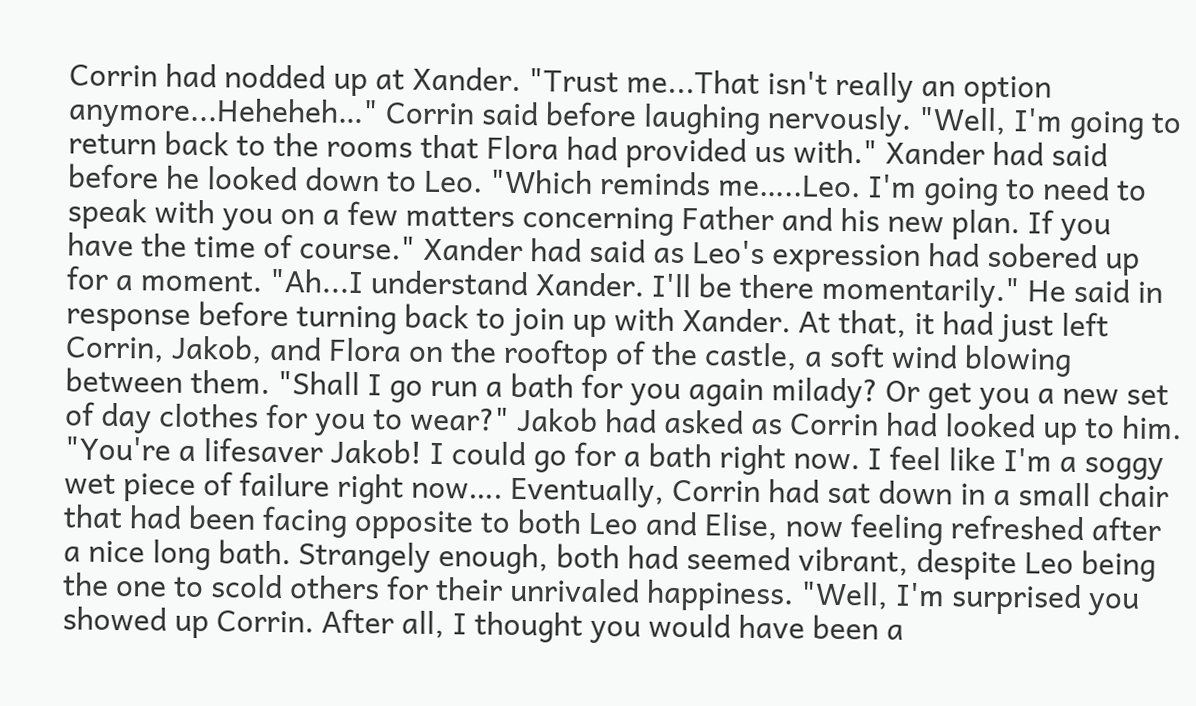Corrin had nodded up at Xander. "Trust me...That isn't really an option anymore...Heheheh…" Corrin said before laughing nervously. "Well, I'm going to return back to the rooms that Flora had provided us with." Xander had said before he looked down to Leo. "Which reminds me…..Leo. I'm going to need to speak with you on a few matters concerning Father and his new plan. If you have the time of course." Xander had said as Leo's expression had sobered up for a moment. "Ah...I understand Xander. I'll be there momentarily." He said in response before turning back to join up with Xander. At that, it had just left Corrin, Jakob, and Flora on the rooftop of the castle, a soft wind blowing between them. "Shall I go run a bath for you again milady? Or get you a new set of day clothes for you to wear?" Jakob had asked as Corrin had looked up to him. "You're a lifesaver Jakob! I could go for a bath right now. I feel like I'm a soggy wet piece of failure right now…. Eventually, Corrin had sat down in a small chair that had been facing opposite to both Leo and Elise, now feeling refreshed after a nice long bath. Strangely enough, both had seemed vibrant, despite Leo being the one to scold others for their unrivaled happiness. "Well, I'm surprised you showed up Corrin. After all, I thought you would have been a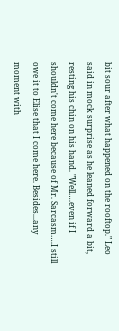bit sour after what happened on the rooftop." Leo said in mock surprise as he leaned forward a bit, resting his chin on his hand. "Well….even if I shouldn't come here because of Mr. Sarcasm….I still owe it to Elise that I come here. Besides...any moment with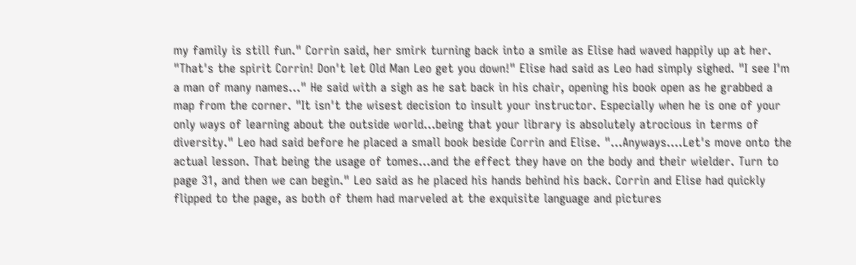my family is still fun." Corrin said, her smirk turning back into a smile as Elise had waved happily up at her. "That's the spirit Corrin! Don't let Old Man Leo get you down!" Elise had said as Leo had simply sighed. "I see I'm a man of many names…" He said with a sigh as he sat back in his chair, opening his book open as he grabbed a map from the corner. "It isn't the wisest decision to insult your instructor. Especially when he is one of your only ways of learning about the outside world...being that your library is absolutely atrocious in terms of diversity." Leo had said before he placed a small book beside Corrin and Elise. "...Anyways….Let's move onto the actual lesson. That being the usage of tomes...and the effect they have on the body and their wielder. Turn to page 31, and then we can begin." Leo said as he placed his hands behind his back. Corrin and Elise had quickly flipped to the page, as both of them had marveled at the exquisite language and pictures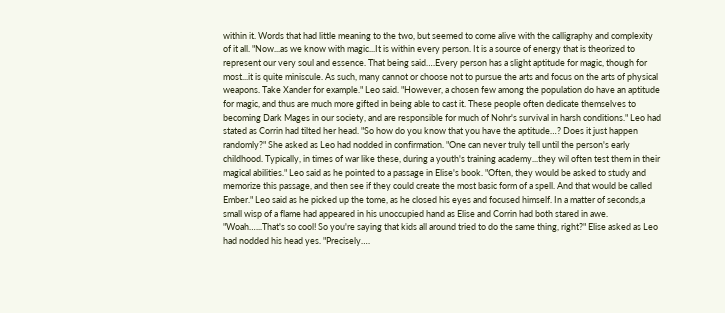within it. Words that had little meaning to the two, but seemed to come alive with the calligraphy and complexity of it all. "Now...as we know with magic...It is within every person. It is a source of energy that is theorized to represent our very soul and essence. That being said….Every person has a slight aptitude for magic, though for most...it is quite miniscule. As such, many cannot or choose not to pursue the arts and focus on the arts of physical weapons. Take Xander for example." Leo said. "However, a chosen few among the population do have an aptitude for magic, and thus are much more gifted in being able to cast it. These people often dedicate themselves to becoming Dark Mages in our society, and are responsible for much of Nohr's survival in harsh conditions." Leo had stated as Corrin had tilted her head. "So how do you know that you have the aptitude…? Does it just happen randomly?" She asked as Leo had nodded in confirmation. "One can never truly tell until the person's early childhood. Typically, in times of war like these, during a youth's training academy...they wil often test them in their magical abilities." Leo said as he pointed to a passage in Elise's book. "Often, they would be asked to study and memorize this passage, and then see if they could create the most basic form of a spell. And that would be called Ember." Leo said as he picked up the tome, as he closed his eyes and focused himself. In a matter of seconds,a small wisp of a flame had appeared in his unoccupied hand as Elise and Corrin had both stared in awe. "Woah…...That's so cool! So you're saying that kids all around tried to do the same thing, right?" Elise asked as Leo had nodded his head yes. "Precisely….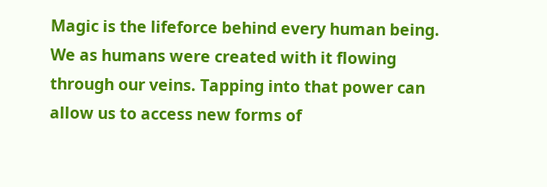Magic is the lifeforce behind every human being. We as humans were created with it flowing through our veins. Tapping into that power can allow us to access new forms of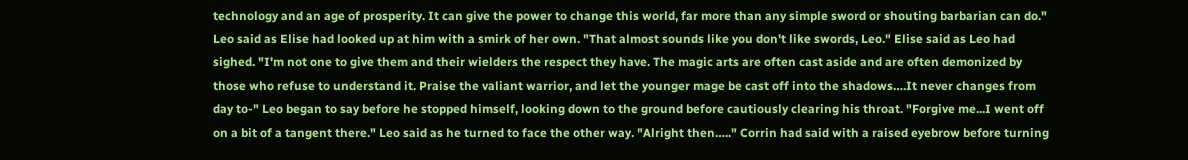technology and an age of prosperity. It can give the power to change this world, far more than any simple sword or shouting barbarian can do." Leo said as Elise had looked up at him with a smirk of her own. "That almost sounds like you don't like swords, Leo." Elise said as Leo had sighed. "I'm not one to give them and their wielders the respect they have. The magic arts are often cast aside and are often demonized by those who refuse to understand it. Praise the valiant warrior, and let the younger mage be cast off into the shadows….It never changes from day to-" Leo began to say before he stopped himself, looking down to the ground before cautiously clearing his throat. "Forgive me...I went off on a bit of a tangent there." Leo said as he turned to face the other way. "Alright then….." Corrin had said with a raised eyebrow before turning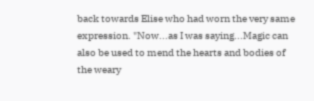back towards Elise who had worn the very same expression. "Now...as I was saying...Magic can also be used to mend the hearts and bodies of the weary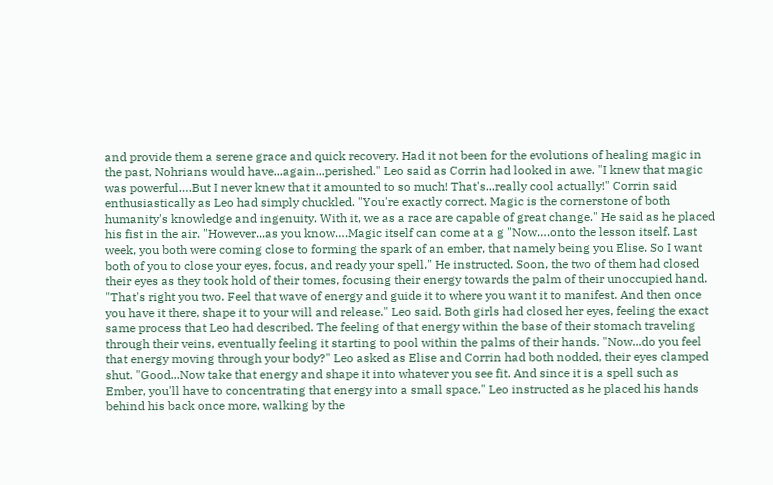and provide them a serene grace and quick recovery. Had it not been for the evolutions of healing magic in the past, Nohrians would have...again...perished." Leo said as Corrin had looked in awe. "I knew that magic was powerful….But I never knew that it amounted to so much! That's...really cool actually!" Corrin said enthusiastically as Leo had simply chuckled. "You're exactly correct. Magic is the cornerstone of both humanity's knowledge and ingenuity. With it, we as a race are capable of great change." He said as he placed his fist in the air. "However...as you know….Magic itself can come at a g "Now….onto the lesson itself. Last week, you both were coming close to forming the spark of an ember, that namely being you Elise. So I want both of you to close your eyes, focus, and ready your spell." He instructed. Soon, the two of them had closed their eyes as they took hold of their tomes, focusing their energy towards the palm of their unoccupied hand. "That's right you two. Feel that wave of energy and guide it to where you want it to manifest. And then once you have it there, shape it to your will and release." Leo said. Both girls had closed her eyes, feeling the exact same process that Leo had described. The feeling of that energy within the base of their stomach traveling through their veins, eventually feeling it starting to pool within the palms of their hands. "Now...do you feel that energy moving through your body?" Leo asked as Elise and Corrin had both nodded, their eyes clamped shut. "Good...Now take that energy and shape it into whatever you see fit. And since it is a spell such as Ember, you'll have to concentrating that energy into a small space." Leo instructed as he placed his hands behind his back once more, walking by the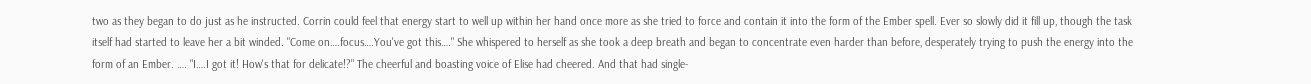two as they began to do just as he instructed. Corrin could feel that energy start to well up within her hand once more as she tried to force and contain it into the form of the Ember spell. Ever so slowly did it fill up, though the task itself had started to leave her a bit winded. "Come on….focus….You've got this…." She whispered to herself as she took a deep breath and began to concentrate even harder than before, desperately trying to push the energy into the form of an Ember. …. "I….I got it! How's that for delicate!?" The cheerful and boasting voice of Elise had cheered. And that had single-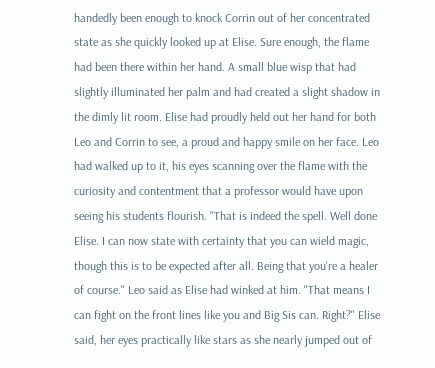handedly been enough to knock Corrin out of her concentrated state as she quickly looked up at Elise. Sure enough, the flame had been there within her hand. A small blue wisp that had slightly illuminated her palm and had created a slight shadow in the dimly lit room. Elise had proudly held out her hand for both Leo and Corrin to see, a proud and happy smile on her face. Leo had walked up to it, his eyes scanning over the flame with the curiosity and contentment that a professor would have upon seeing his students flourish. "That is indeed the spell. Well done Elise. I can now state with certainty that you can wield magic, though this is to be expected after all. Being that you're a healer of course." Leo said as Elise had winked at him. "That means I can fight on the front lines like you and Big Sis can. Right?" Elise said, her eyes practically like stars as she nearly jumped out of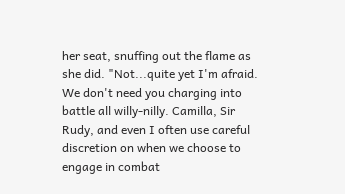her seat, snuffing out the flame as she did. "Not...quite yet I'm afraid. We don't need you charging into battle all willy-nilly. Camilla, Sir Rudy, and even I often use careful discretion on when we choose to engage in combat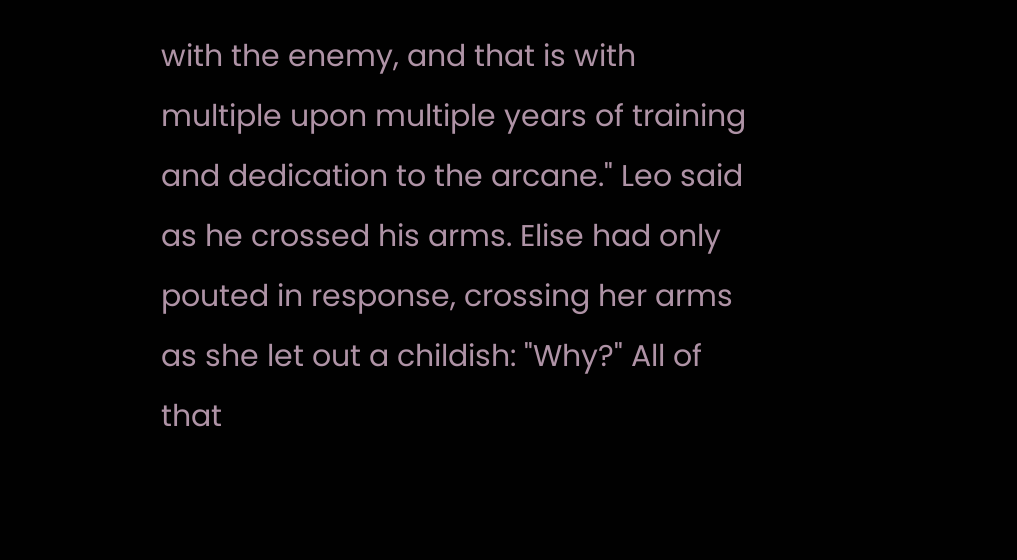with the enemy, and that is with multiple upon multiple years of training and dedication to the arcane." Leo said as he crossed his arms. Elise had only pouted in response, crossing her arms as she let out a childish: "Why?" All of that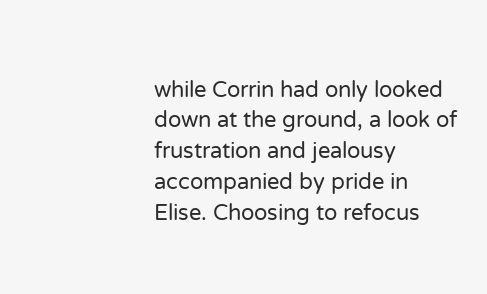while Corrin had only looked down at the ground, a look of frustration and jealousy accompanied by pride in Elise. Choosing to refocus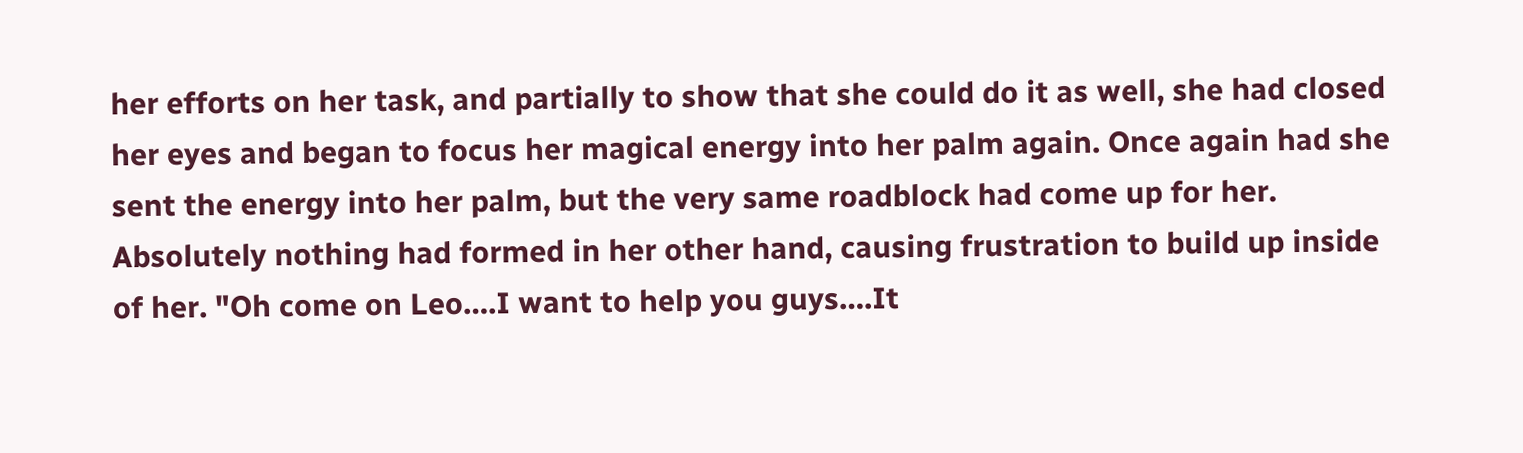her efforts on her task, and partially to show that she could do it as well, she had closed her eyes and began to focus her magical energy into her palm again. Once again had she sent the energy into her palm, but the very same roadblock had come up for her. Absolutely nothing had formed in her other hand, causing frustration to build up inside of her. "Oh come on Leo….I want to help you guys….It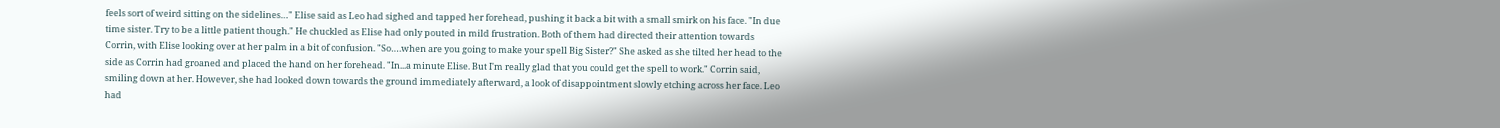feels sort of weird sitting on the sidelines…" Elise said as Leo had sighed and tapped her forehead, pushing it back a bit with a small smirk on his face. "In due time sister. Try to be a little patient though." He chuckled as Elise had only pouted in mild frustration. Both of them had directed their attention towards Corrin, with Elise looking over at her palm in a bit of confusion. "So….when are you going to make your spell Big Sister?" She asked as she tilted her head to the side as Corrin had groaned and placed the hand on her forehead. "In...a minute Elise. But I'm really glad that you could get the spell to work." Corrin said, smiling down at her. However, she had looked down towards the ground immediately afterward, a look of disappointment slowly etching across her face. Leo had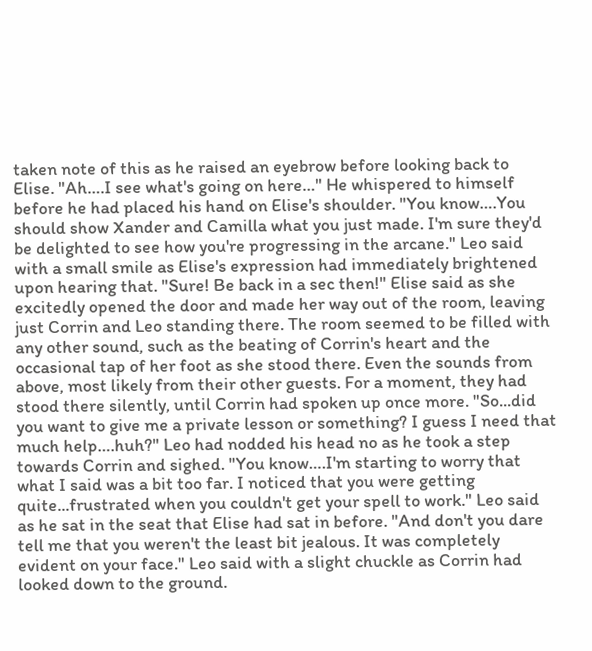taken note of this as he raised an eyebrow before looking back to Elise. "Ah….I see what's going on here…" He whispered to himself before he had placed his hand on Elise's shoulder. "You know….You should show Xander and Camilla what you just made. I'm sure they'd be delighted to see how you're progressing in the arcane." Leo said with a small smile as Elise's expression had immediately brightened upon hearing that. "Sure! Be back in a sec then!" Elise said as she excitedly opened the door and made her way out of the room, leaving just Corrin and Leo standing there. The room seemed to be filled with any other sound, such as the beating of Corrin's heart and the occasional tap of her foot as she stood there. Even the sounds from above, most likely from their other guests. For a moment, they had stood there silently, until Corrin had spoken up once more. "So...did you want to give me a private lesson or something? I guess I need that much help….huh?" Leo had nodded his head no as he took a step towards Corrin and sighed. "You know….I'm starting to worry that what I said was a bit too far. I noticed that you were getting quite...frustrated when you couldn't get your spell to work." Leo said as he sat in the seat that Elise had sat in before. "And don't you dare tell me that you weren't the least bit jealous. It was completely evident on your face." Leo said with a slight chuckle as Corrin had looked down to the ground.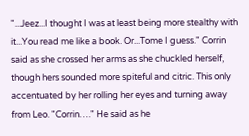"...Jeez...I thought I was at least being more stealthy with it...You read me like a book. Or...Tome I guess." Corrin said as she crossed her arms as she chuckled herself, though hers sounded more spiteful and citric. This only accentuated by her rolling her eyes and turning away from Leo. "Corrin…." He said as he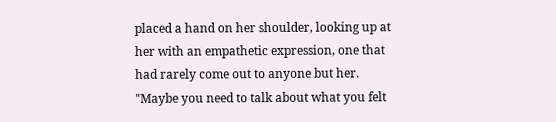placed a hand on her shoulder, looking up at her with an empathetic expression, one that had rarely come out to anyone but her. "Maybe you need to talk about what you felt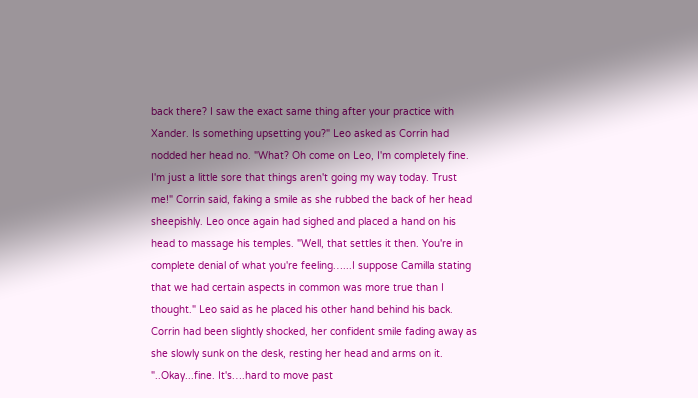back there? I saw the exact same thing after your practice with Xander. Is something upsetting you?" Leo asked as Corrin had nodded her head no. "What? Oh come on Leo, I'm completely fine. I'm just a little sore that things aren't going my way today. Trust me!" Corrin said, faking a smile as she rubbed the back of her head sheepishly. Leo once again had sighed and placed a hand on his head to massage his temples. "Well, that settles it then. You're in complete denial of what you're feeling…...I suppose Camilla stating that we had certain aspects in common was more true than I thought." Leo said as he placed his other hand behind his back. Corrin had been slightly shocked, her confident smile fading away as she slowly sunk on the desk, resting her head and arms on it. "..Okay...fine. It's….hard to move past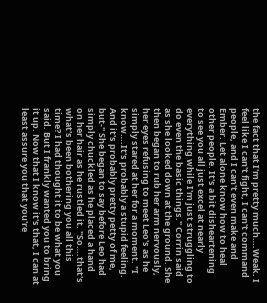the fact that I'm pretty much….Weak. I feel like I can't fight, I can't command people, and I can't even make and Ember. Let alone know how to heal other people. It's a bit disheartening to see you all just excel at nearly everything while I'm just struggling to do even the basic things." Corrin said as she looked down at the ground. She then began to rub her arm nervously, her eyes refusing to meet Leo's as he simply stared at her for a moment. "I know….It's probably a stupid feeling. And it's probably pretty petty of me, but-" She began to say before Leo had simply chuckled as he placed a hand on her hair as he rustled it. "So….that's what's been bothering you all this time? I had thought it to be what you said. But I frankly wanted you to bring it up. Now that I know it's that, I can at least assure you that you're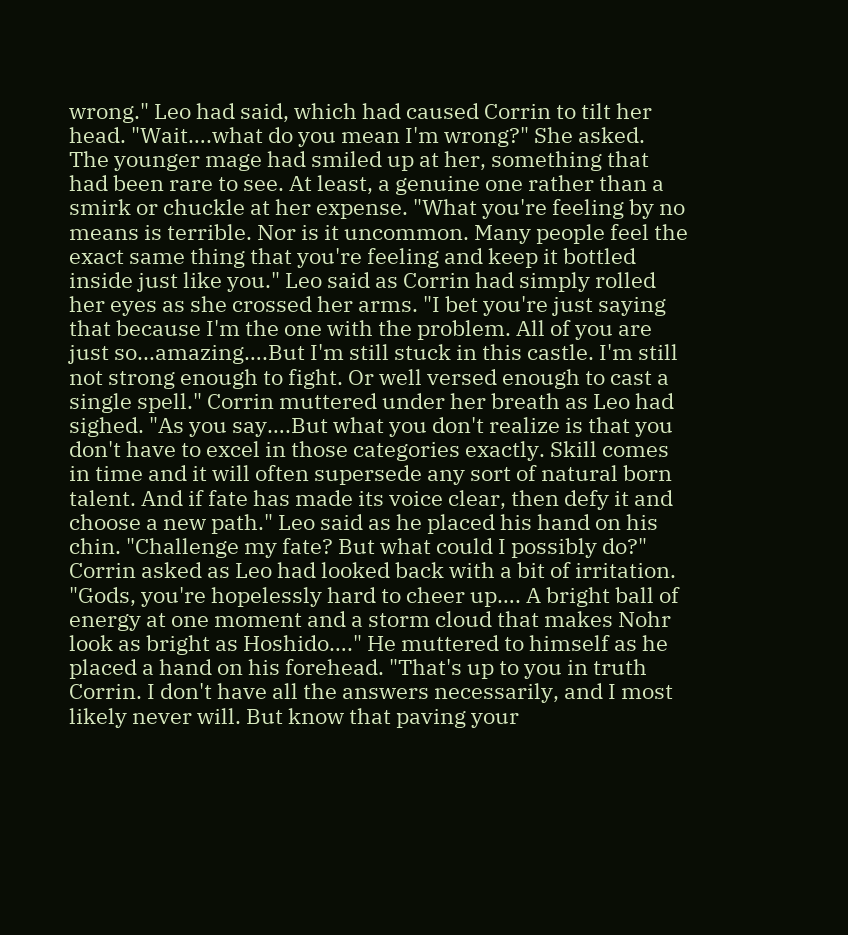wrong." Leo had said, which had caused Corrin to tilt her head. "Wait….what do you mean I'm wrong?" She asked. The younger mage had smiled up at her, something that had been rare to see. At least, a genuine one rather than a smirk or chuckle at her expense. "What you're feeling by no means is terrible. Nor is it uncommon. Many people feel the exact same thing that you're feeling and keep it bottled inside just like you." Leo said as Corrin had simply rolled her eyes as she crossed her arms. "I bet you're just saying that because I'm the one with the problem. All of you are just so...amazing….But I'm still stuck in this castle. I'm still not strong enough to fight. Or well versed enough to cast a single spell." Corrin muttered under her breath as Leo had sighed. "As you say….But what you don't realize is that you don't have to excel in those categories exactly. Skill comes in time and it will often supersede any sort of natural born talent. And if fate has made its voice clear, then defy it and choose a new path." Leo said as he placed his hand on his chin. "Challenge my fate? But what could I possibly do?" Corrin asked as Leo had looked back with a bit of irritation. "Gods, you're hopelessly hard to cheer up…. A bright ball of energy at one moment and a storm cloud that makes Nohr look as bright as Hoshido…." He muttered to himself as he placed a hand on his forehead. "That's up to you in truth Corrin. I don't have all the answers necessarily, and I most likely never will. But know that paving your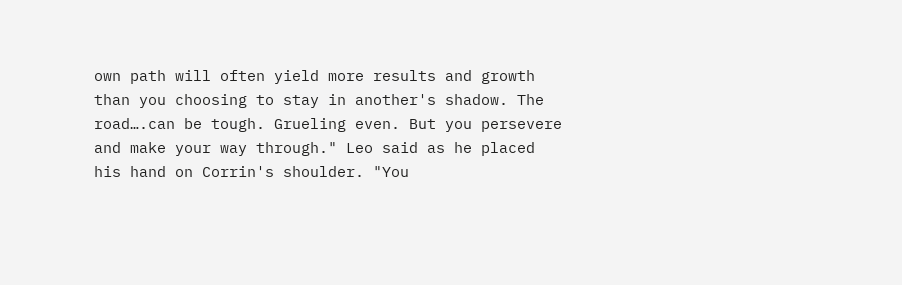own path will often yield more results and growth than you choosing to stay in another's shadow. The road….can be tough. Grueling even. But you persevere and make your way through." Leo said as he placed his hand on Corrin's shoulder. "You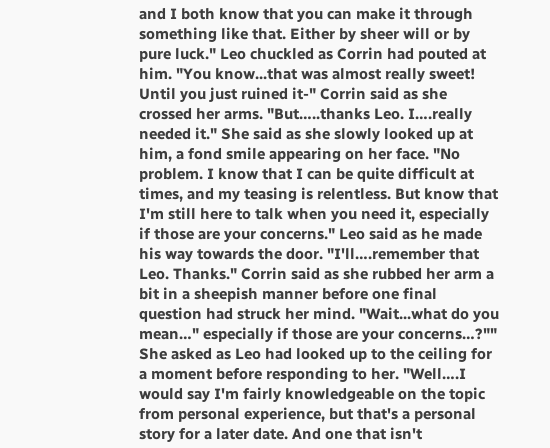and I both know that you can make it through something like that. Either by sheer will or by pure luck." Leo chuckled as Corrin had pouted at him. "You know...that was almost really sweet! Until you just ruined it-" Corrin said as she crossed her arms. "But…..thanks Leo. I….really needed it." She said as she slowly looked up at him, a fond smile appearing on her face. "No problem. I know that I can be quite difficult at times, and my teasing is relentless. But know that I'm still here to talk when you need it, especially if those are your concerns." Leo said as he made his way towards the door. "I'll….remember that Leo. Thanks." Corrin said as she rubbed her arm a bit in a sheepish manner before one final question had struck her mind. "Wait...what do you mean…" especially if those are your concerns…?"" She asked as Leo had looked up to the ceiling for a moment before responding to her. "Well….I would say I'm fairly knowledgeable on the topic from personal experience, but that's a personal story for a later date. And one that isn't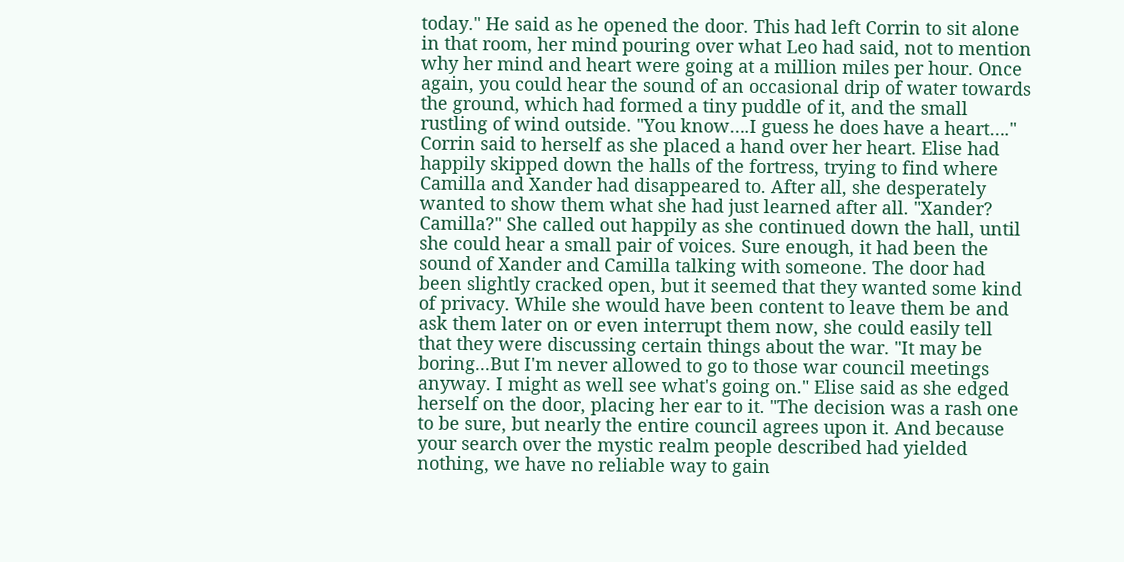today." He said as he opened the door. This had left Corrin to sit alone in that room, her mind pouring over what Leo had said, not to mention why her mind and heart were going at a million miles per hour. Once again, you could hear the sound of an occasional drip of water towards the ground, which had formed a tiny puddle of it, and the small rustling of wind outside. "You know….I guess he does have a heart…." Corrin said to herself as she placed a hand over her heart. Elise had happily skipped down the halls of the fortress, trying to find where Camilla and Xander had disappeared to. After all, she desperately wanted to show them what she had just learned after all. "Xander? Camilla?" She called out happily as she continued down the hall, until she could hear a small pair of voices. Sure enough, it had been the sound of Xander and Camilla talking with someone. The door had been slightly cracked open, but it seemed that they wanted some kind of privacy. While she would have been content to leave them be and ask them later on or even interrupt them now, she could easily tell that they were discussing certain things about the war. "It may be boring...But I'm never allowed to go to those war council meetings anyway. I might as well see what's going on." Elise said as she edged herself on the door, placing her ear to it. "The decision was a rash one to be sure, but nearly the entire council agrees upon it. And because your search over the mystic realm people described had yielded nothing, we have no reliable way to gain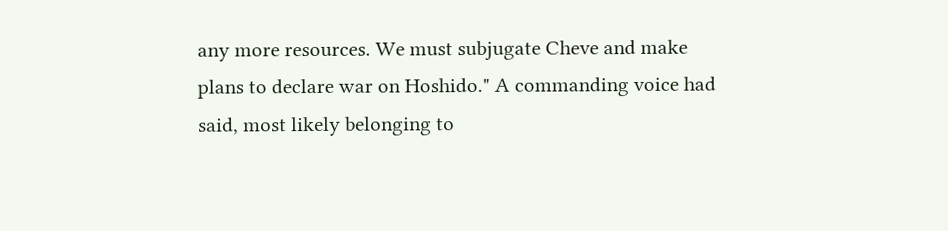any more resources. We must subjugate Cheve and make plans to declare war on Hoshido." A commanding voice had said, most likely belonging to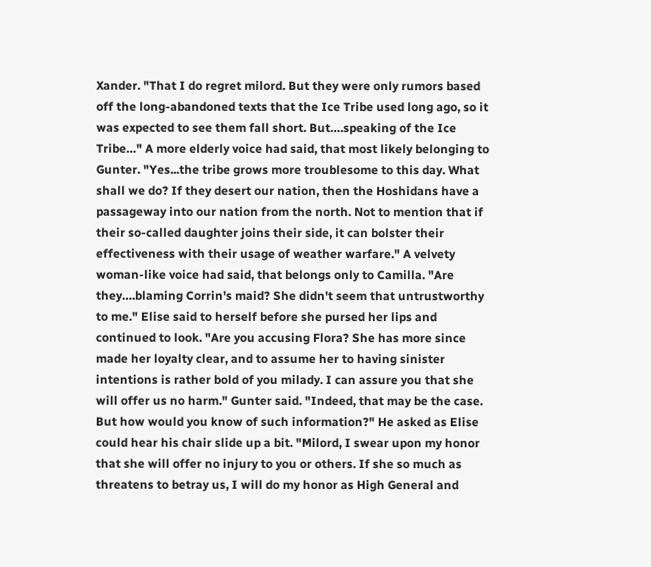Xander. "That I do regret milord. But they were only rumors based off the long-abandoned texts that the Ice Tribe used long ago, so it was expected to see them fall short. But….speaking of the Ice Tribe…" A more elderly voice had said, that most likely belonging to Gunter. "Yes...the tribe grows more troublesome to this day. What shall we do? If they desert our nation, then the Hoshidans have a passageway into our nation from the north. Not to mention that if their so-called daughter joins their side, it can bolster their effectiveness with their usage of weather warfare." A velvety woman-like voice had said, that belongs only to Camilla. "Are they….blaming Corrin's maid? She didn't seem that untrustworthy to me." Elise said to herself before she pursed her lips and continued to look. "Are you accusing Flora? She has more since made her loyalty clear, and to assume her to having sinister intentions is rather bold of you milady. I can assure you that she will offer us no harm." Gunter said. "Indeed, that may be the case. But how would you know of such information?" He asked as Elise could hear his chair slide up a bit. "Milord, I swear upon my honor that she will offer no injury to you or others. If she so much as threatens to betray us, I will do my honor as High General and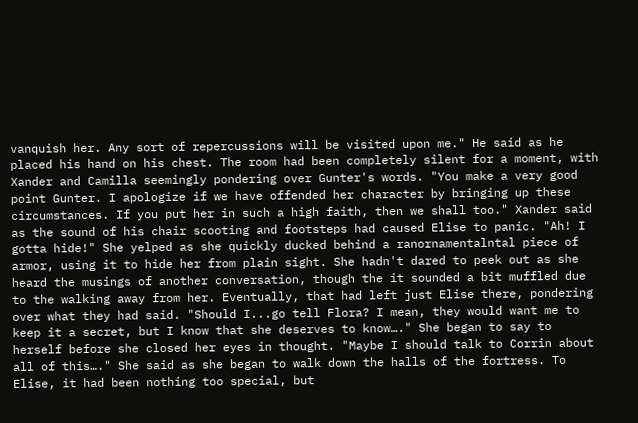vanquish her. Any sort of repercussions will be visited upon me." He said as he placed his hand on his chest. The room had been completely silent for a moment, with Xander and Camilla seemingly pondering over Gunter's words. "You make a very good point Gunter. I apologize if we have offended her character by bringing up these circumstances. If you put her in such a high faith, then we shall too." Xander said as the sound of his chair scooting and footsteps had caused Elise to panic. "Ah! I gotta hide!" She yelped as she quickly ducked behind a ranornamentalntal piece of armor, using it to hide her from plain sight. She hadn't dared to peek out as she heard the musings of another conversation, though the it sounded a bit muffled due to the walking away from her. Eventually, that had left just Elise there, pondering over what they had said. "Should I...go tell Flora? I mean, they would want me to keep it a secret, but I know that she deserves to know…." She began to say to herself before she closed her eyes in thought. "Maybe I should talk to Corrin about all of this…." She said as she began to walk down the halls of the fortress. To Elise, it had been nothing too special, but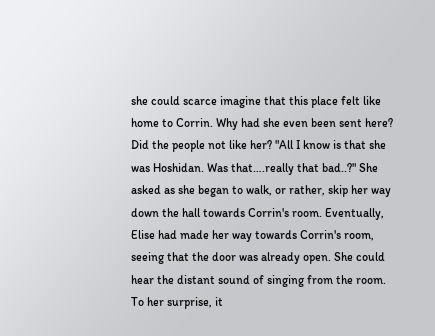she could scarce imagine that this place felt like home to Corrin. Why had she even been sent here? Did the people not like her? "All I know is that she was Hoshidan. Was that….really that bad..?" She asked as she began to walk, or rather, skip her way down the hall towards Corrin's room. Eventually, Elise had made her way towards Corrin's room, seeing that the door was already open. She could hear the distant sound of singing from the room. To her surprise, it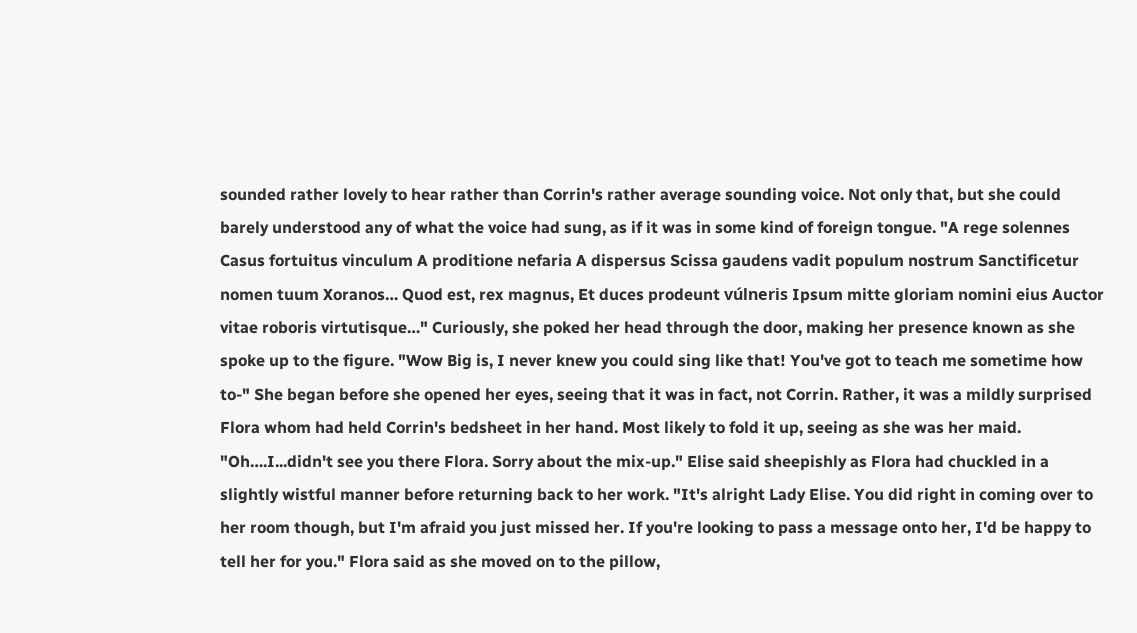sounded rather lovely to hear rather than Corrin's rather average sounding voice. Not only that, but she could barely understood any of what the voice had sung, as if it was in some kind of foreign tongue. "A rege solennes Casus fortuitus vinculum A proditione nefaria A dispersus Scissa gaudens vadit populum nostrum Sanctificetur nomen tuum Xoranos… Quod est, rex magnus, Et duces prodeunt vúlneris Ipsum mitte gloriam nomini eius Auctor vitae roboris virtutisque…" Curiously, she poked her head through the door, making her presence known as she spoke up to the figure. "Wow Big is, I never knew you could sing like that! You've got to teach me sometime how to-" She began before she opened her eyes, seeing that it was in fact, not Corrin. Rather, it was a mildly surprised Flora whom had held Corrin's bedsheet in her hand. Most likely to fold it up, seeing as she was her maid. "Oh….I...didn't see you there Flora. Sorry about the mix-up." Elise said sheepishly as Flora had chuckled in a slightly wistful manner before returning back to her work. "It's alright Lady Elise. You did right in coming over to her room though, but I'm afraid you just missed her. If you're looking to pass a message onto her, I'd be happy to tell her for you." Flora said as she moved on to the pillow,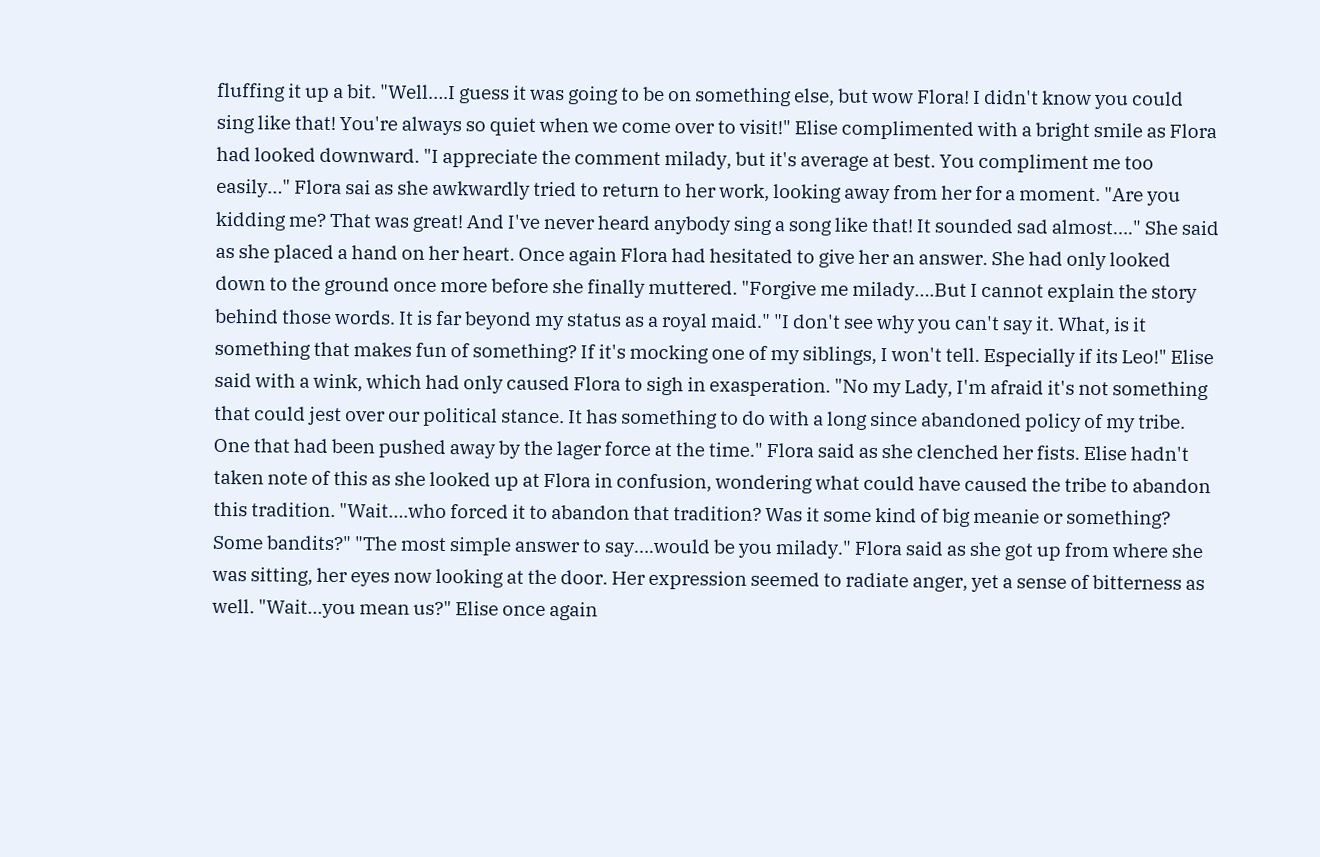fluffing it up a bit. "Well….I guess it was going to be on something else, but wow Flora! I didn't know you could sing like that! You're always so quiet when we come over to visit!" Elise complimented with a bright smile as Flora had looked downward. "I appreciate the comment milady, but it's average at best. You compliment me too easily…" Flora sai as she awkwardly tried to return to her work, looking away from her for a moment. "Are you kidding me? That was great! And I've never heard anybody sing a song like that! It sounded sad almost…." She said as she placed a hand on her heart. Once again Flora had hesitated to give her an answer. She had only looked down to the ground once more before she finally muttered. "Forgive me milady….But I cannot explain the story behind those words. It is far beyond my status as a royal maid." "I don't see why you can't say it. What, is it something that makes fun of something? If it's mocking one of my siblings, I won't tell. Especially if its Leo!" Elise said with a wink, which had only caused Flora to sigh in exasperation. "No my Lady, I'm afraid it's not something that could jest over our political stance. It has something to do with a long since abandoned policy of my tribe. One that had been pushed away by the lager force at the time." Flora said as she clenched her fists. Elise hadn't taken note of this as she looked up at Flora in confusion, wondering what could have caused the tribe to abandon this tradition. "Wait….who forced it to abandon that tradition? Was it some kind of big meanie or something? Some bandits?" "The most simple answer to say….would be you milady." Flora said as she got up from where she was sitting, her eyes now looking at the door. Her expression seemed to radiate anger, yet a sense of bitterness as well. "Wait...you mean us?" Elise once again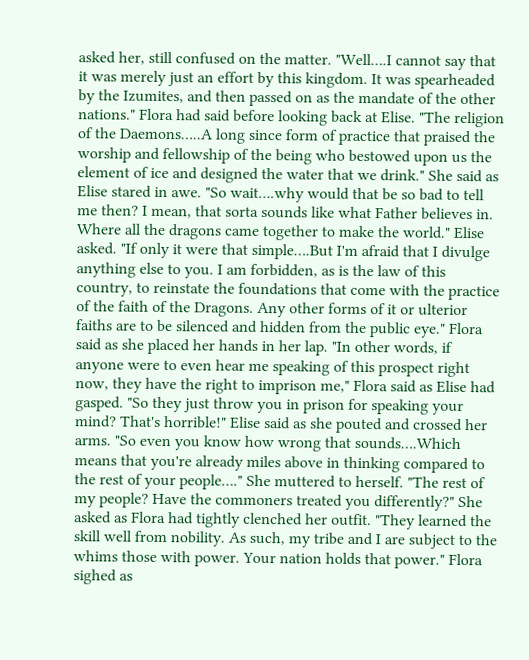asked her, still confused on the matter. "Well….I cannot say that it was merely just an effort by this kingdom. It was spearheaded by the Izumites, and then passed on as the mandate of the other nations." Flora had said before looking back at Elise. "The religion of the Daemons…..A long since form of practice that praised the worship and fellowship of the being who bestowed upon us the element of ice and designed the water that we drink." She said as Elise stared in awe. "So wait….why would that be so bad to tell me then? I mean, that sorta sounds like what Father believes in. Where all the dragons came together to make the world." Elise asked. "If only it were that simple….But I'm afraid that I divulge anything else to you. I am forbidden, as is the law of this country, to reinstate the foundations that come with the practice of the faith of the Dragons. Any other forms of it or ulterior faiths are to be silenced and hidden from the public eye." Flora said as she placed her hands in her lap. "In other words, if anyone were to even hear me speaking of this prospect right now, they have the right to imprison me," Flora said as Elise had gasped. "So they just throw you in prison for speaking your mind? That's horrible!" Elise said as she pouted and crossed her arms. "So even you know how wrong that sounds….Which means that you're already miles above in thinking compared to the rest of your people…." She muttered to herself. "The rest of my people? Have the commoners treated you differently?" She asked as Flora had tightly clenched her outfit. "They learned the skill well from nobility. As such, my tribe and I are subject to the whims those with power. Your nation holds that power." Flora sighed as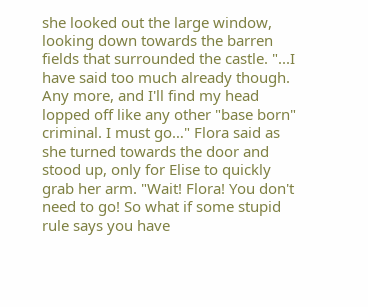she looked out the large window, looking down towards the barren fields that surrounded the castle. "...I have said too much already though. Any more, and I'll find my head lopped off like any other "base born" criminal. I must go…" Flora said as she turned towards the door and stood up, only for Elise to quickly grab her arm. "Wait! Flora! You don't need to go! So what if some stupid rule says you have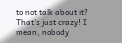to not talk about it? That's just crazy! I mean, nobody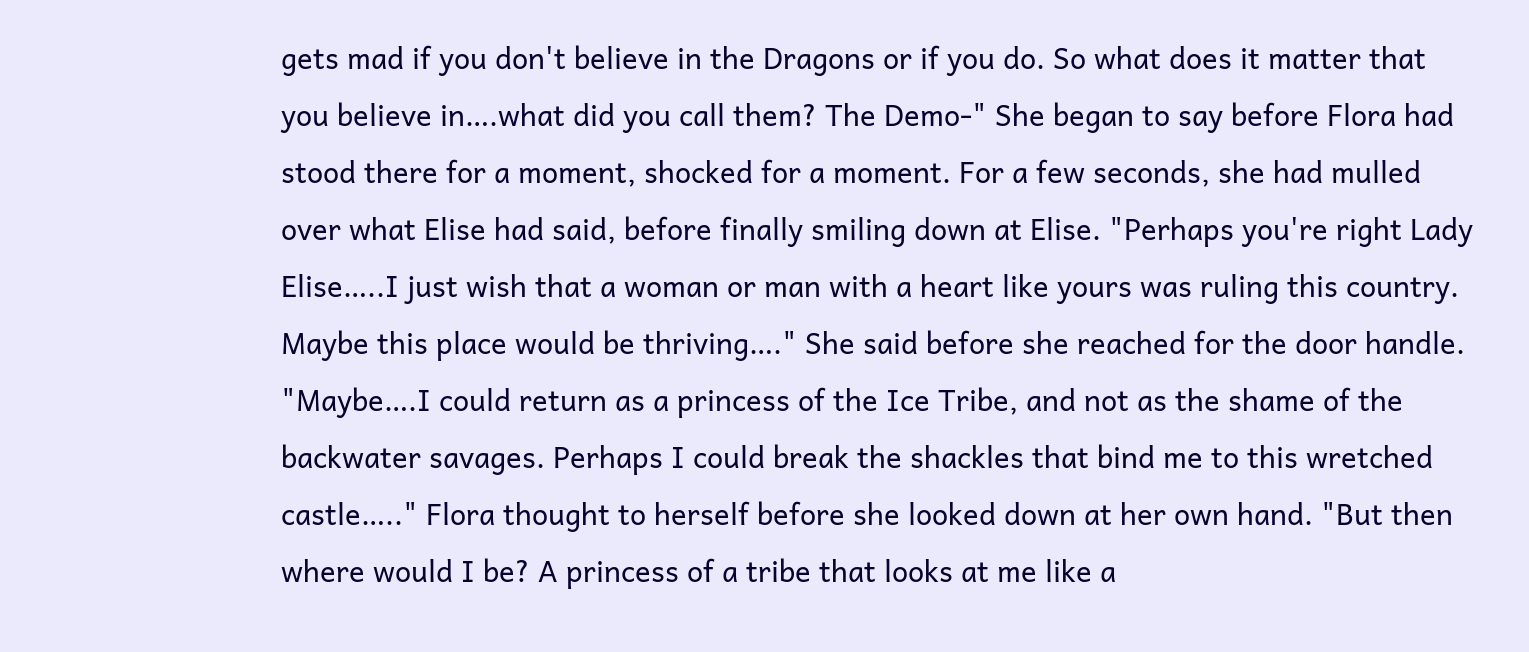gets mad if you don't believe in the Dragons or if you do. So what does it matter that you believe in….what did you call them? The Demo-" She began to say before Flora had stood there for a moment, shocked for a moment. For a few seconds, she had mulled over what Elise had said, before finally smiling down at Elise. "Perhaps you're right Lady Elise…..I just wish that a woman or man with a heart like yours was ruling this country. Maybe this place would be thriving…." She said before she reached for the door handle. "Maybe….I could return as a princess of the Ice Tribe, and not as the shame of the backwater savages. Perhaps I could break the shackles that bind me to this wretched castle….." Flora thought to herself before she looked down at her own hand. "But then where would I be? A princess of a tribe that looks at me like a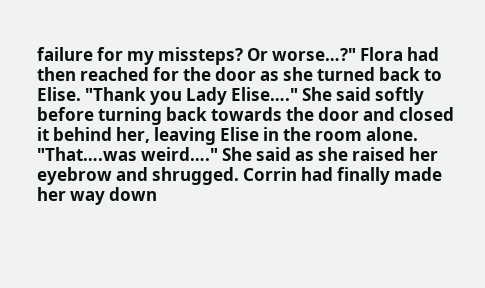failure for my missteps? Or worse…?" Flora had then reached for the door as she turned back to Elise. "Thank you Lady Elise…." She said softly before turning back towards the door and closed it behind her, leaving Elise in the room alone. "That….was weird…." She said as she raised her eyebrow and shrugged. Corrin had finally made her way down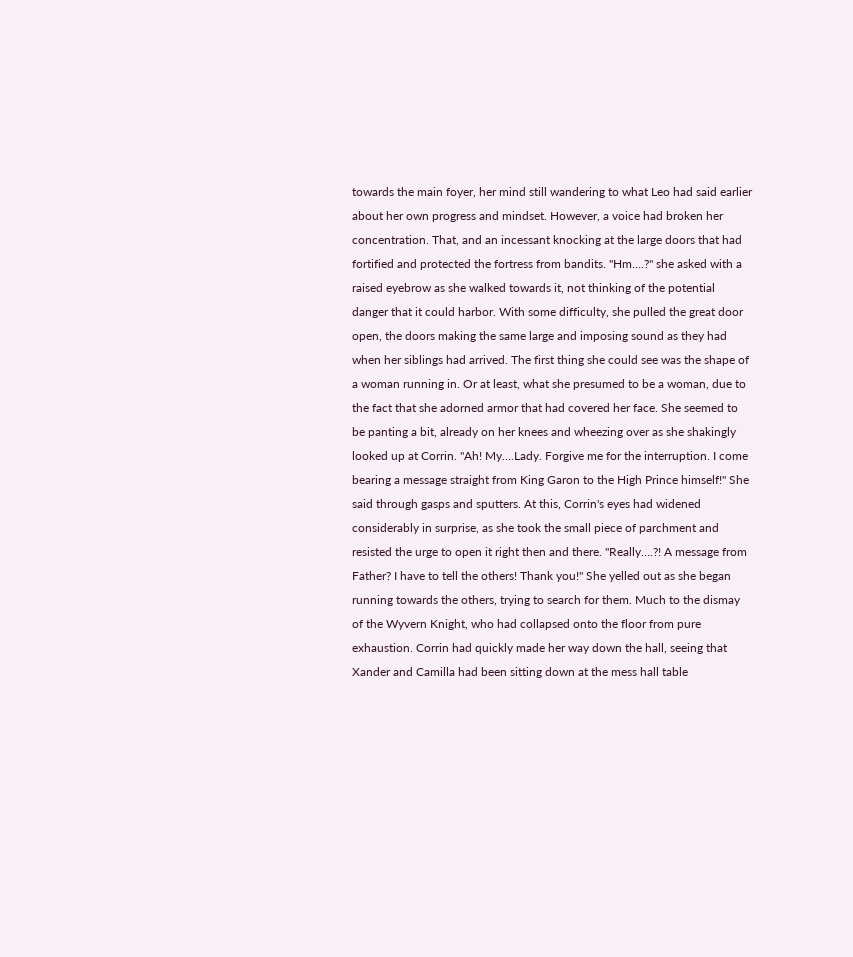towards the main foyer, her mind still wandering to what Leo had said earlier about her own progress and mindset. However, a voice had broken her concentration. That, and an incessant knocking at the large doors that had fortified and protected the fortress from bandits. "Hm….?" she asked with a raised eyebrow as she walked towards it, not thinking of the potential danger that it could harbor. With some difficulty, she pulled the great door open, the doors making the same large and imposing sound as they had when her siblings had arrived. The first thing she could see was the shape of a woman running in. Or at least, what she presumed to be a woman, due to the fact that she adorned armor that had covered her face. She seemed to be panting a bit, already on her knees and wheezing over as she shakingly looked up at Corrin. "Ah! My….Lady. Forgive me for the interruption. I come bearing a message straight from King Garon to the High Prince himself!" She said through gasps and sputters. At this, Corrin's eyes had widened considerably in surprise, as she took the small piece of parchment and resisted the urge to open it right then and there. "Really….?! A message from Father? I have to tell the others! Thank you!" She yelled out as she began running towards the others, trying to search for them. Much to the dismay of the Wyvern Knight, who had collapsed onto the floor from pure exhaustion. Corrin had quickly made her way down the hall, seeing that Xander and Camilla had been sitting down at the mess hall table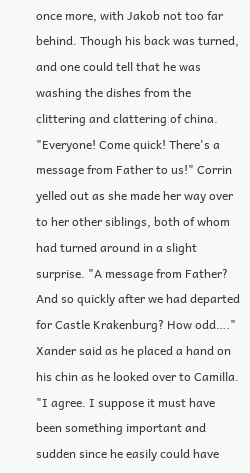once more, with Jakob not too far behind. Though his back was turned, and one could tell that he was washing the dishes from the clittering and clattering of china. "Everyone! Come quick! There's a message from Father to us!" Corrin yelled out as she made her way over to her other siblings, both of whom had turned around in a slight surprise. "A message from Father? And so quickly after we had departed for Castle Krakenburg? How odd…." Xander said as he placed a hand on his chin as he looked over to Camilla. "I agree. I suppose it must have been something important and sudden since he easily could have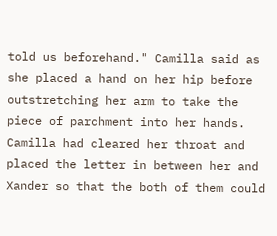told us beforehand." Camilla said as she placed a hand on her hip before outstretching her arm to take the piece of parchment into her hands. Camilla had cleared her throat and placed the letter in between her and Xander so that the both of them could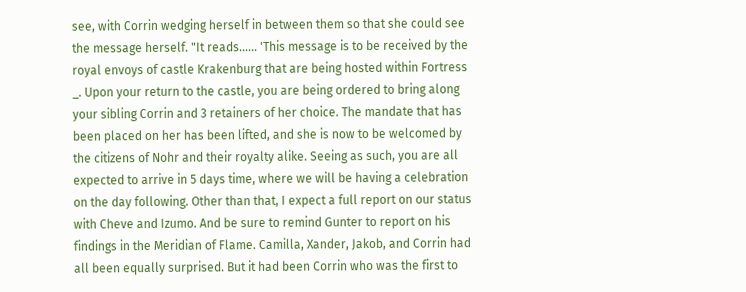see, with Corrin wedging herself in between them so that she could see the message herself. "It reads…... 'This message is to be received by the royal envoys of castle Krakenburg that are being hosted within Fortress _. Upon your return to the castle, you are being ordered to bring along your sibling Corrin and 3 retainers of her choice. The mandate that has been placed on her has been lifted, and she is now to be welcomed by the citizens of Nohr and their royalty alike. Seeing as such, you are all expected to arrive in 5 days time, where we will be having a celebration on the day following. Other than that, I expect a full report on our status with Cheve and Izumo. And be sure to remind Gunter to report on his findings in the Meridian of Flame. Camilla, Xander, Jakob, and Corrin had all been equally surprised. But it had been Corrin who was the first to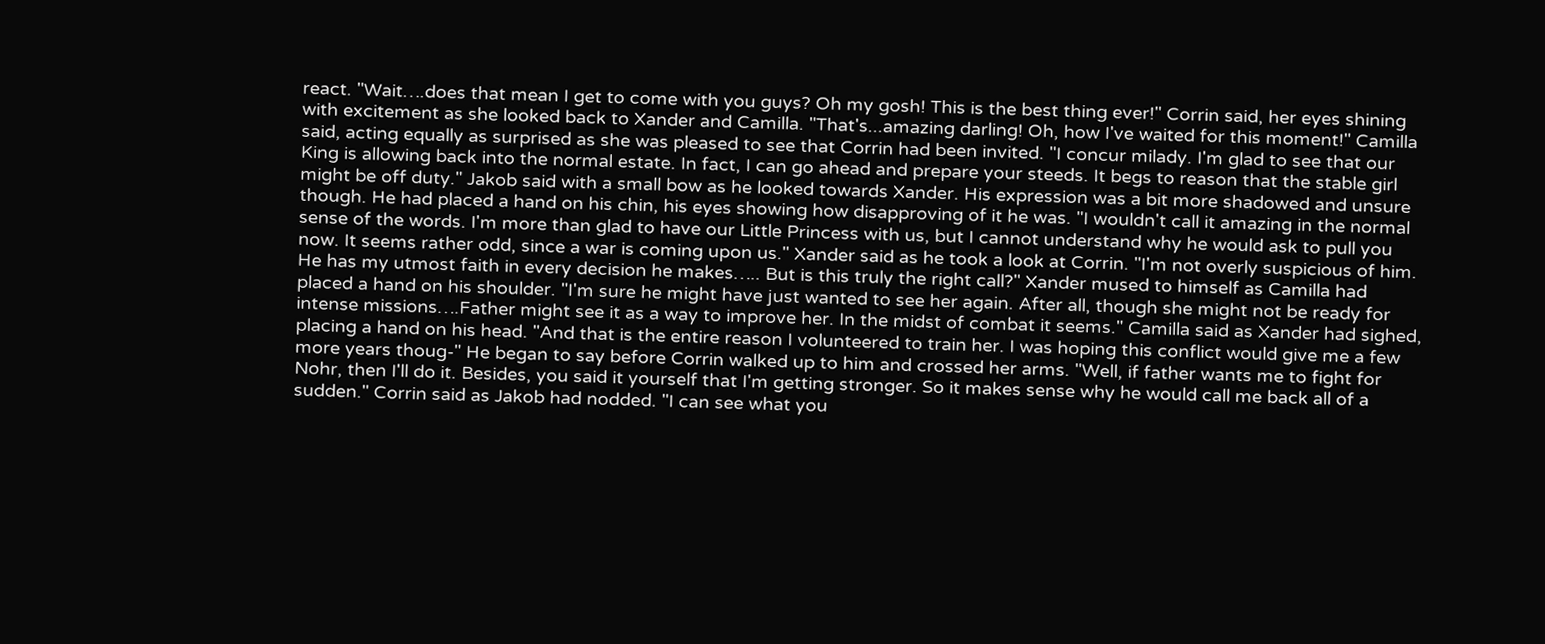react. "Wait….does that mean I get to come with you guys? Oh my gosh! This is the best thing ever!" Corrin said, her eyes shining with excitement as she looked back to Xander and Camilla. "That's...amazing darling! Oh, how I've waited for this moment!" Camilla said, acting equally as surprised as she was pleased to see that Corrin had been invited. "I concur milady. I'm glad to see that our King is allowing back into the normal estate. In fact, I can go ahead and prepare your steeds. It begs to reason that the stable girl might be off duty." Jakob said with a small bow as he looked towards Xander. His expression was a bit more shadowed and unsure though. He had placed a hand on his chin, his eyes showing how disapproving of it he was. "I wouldn't call it amazing in the normal sense of the words. I'm more than glad to have our Little Princess with us, but I cannot understand why he would ask to pull you now. It seems rather odd, since a war is coming upon us." Xander said as he took a look at Corrin. "I'm not overly suspicious of him. He has my utmost faith in every decision he makes….. But is this truly the right call?" Xander mused to himself as Camilla had placed a hand on his shoulder. "I'm sure he might have just wanted to see her again. After all, though she might not be ready for intense missions….Father might see it as a way to improve her. In the midst of combat it seems." Camilla said as Xander had sighed, placing a hand on his head. "And that is the entire reason I volunteered to train her. I was hoping this conflict would give me a few more years thoug-" He began to say before Corrin walked up to him and crossed her arms. "Well, if father wants me to fight for Nohr, then I'll do it. Besides, you said it yourself that I'm getting stronger. So it makes sense why he would call me back all of a sudden." Corrin said as Jakob had nodded. "I can see what you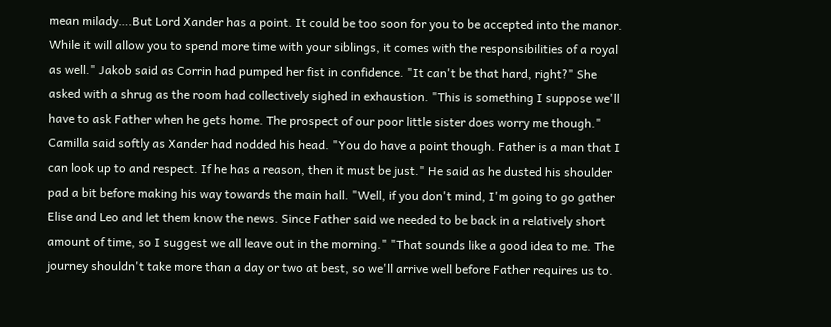mean milady….But Lord Xander has a point. It could be too soon for you to be accepted into the manor. While it will allow you to spend more time with your siblings, it comes with the responsibilities of a royal as well." Jakob said as Corrin had pumped her fist in confidence. "It can't be that hard, right?" She asked with a shrug as the room had collectively sighed in exhaustion. "This is something I suppose we'll have to ask Father when he gets home. The prospect of our poor little sister does worry me though." Camilla said softly as Xander had nodded his head. "You do have a point though. Father is a man that I can look up to and respect. If he has a reason, then it must be just." He said as he dusted his shoulder pad a bit before making his way towards the main hall. "Well, if you don't mind, I'm going to go gather Elise and Leo and let them know the news. Since Father said we needed to be back in a relatively short amount of time, so I suggest we all leave out in the morning." "That sounds like a good idea to me. The journey shouldn't take more than a day or two at best, so we'll arrive well before Father requires us to.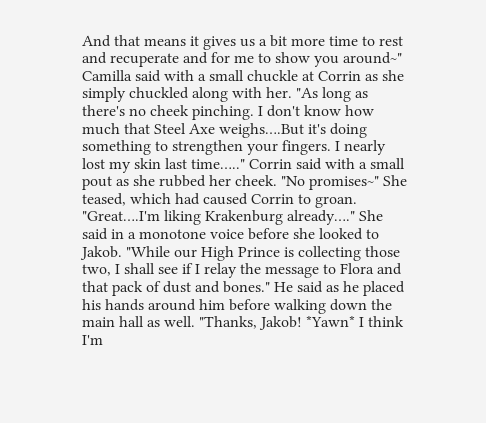And that means it gives us a bit more time to rest and recuperate and for me to show you around~" Camilla said with a small chuckle at Corrin as she simply chuckled along with her. "As long as there's no cheek pinching. I don't know how much that Steel Axe weighs….But it's doing something to strengthen your fingers. I nearly lost my skin last time….." Corrin said with a small pout as she rubbed her cheek. "No promises~" She teased, which had caused Corrin to groan. "Great….I'm liking Krakenburg already…." She said in a monotone voice before she looked to Jakob. "While our High Prince is collecting those two, I shall see if I relay the message to Flora and that pack of dust and bones." He said as he placed his hands around him before walking down the main hall as well. "Thanks, Jakob! *Yawn* I think I'm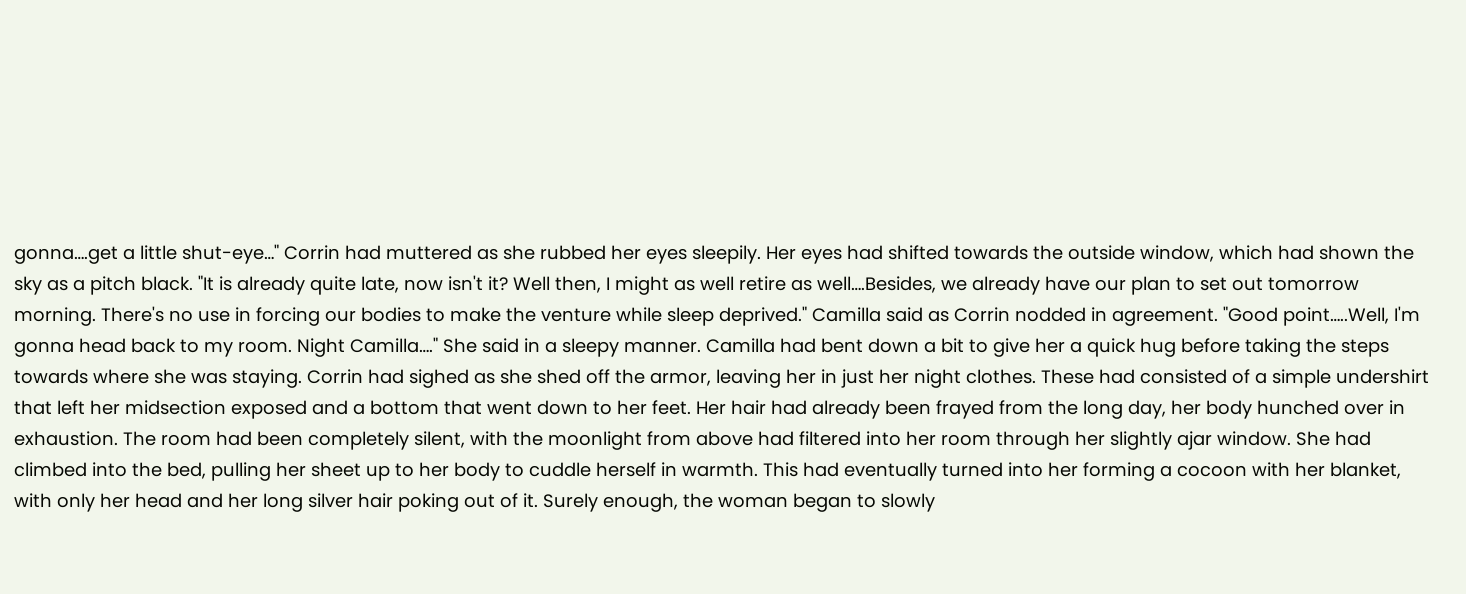gonna….get a little shut-eye…" Corrin had muttered as she rubbed her eyes sleepily. Her eyes had shifted towards the outside window, which had shown the sky as a pitch black. "It is already quite late, now isn't it? Well then, I might as well retire as well….Besides, we already have our plan to set out tomorrow morning. There's no use in forcing our bodies to make the venture while sleep deprived." Camilla said as Corrin nodded in agreement. "Good point…..Well, I'm gonna head back to my room. Night Camilla…." She said in a sleepy manner. Camilla had bent down a bit to give her a quick hug before taking the steps towards where she was staying. Corrin had sighed as she shed off the armor, leaving her in just her night clothes. These had consisted of a simple undershirt that left her midsection exposed and a bottom that went down to her feet. Her hair had already been frayed from the long day, her body hunched over in exhaustion. The room had been completely silent, with the moonlight from above had filtered into her room through her slightly ajar window. She had climbed into the bed, pulling her sheet up to her body to cuddle herself in warmth. This had eventually turned into her forming a cocoon with her blanket, with only her head and her long silver hair poking out of it. Surely enough, the woman began to slowly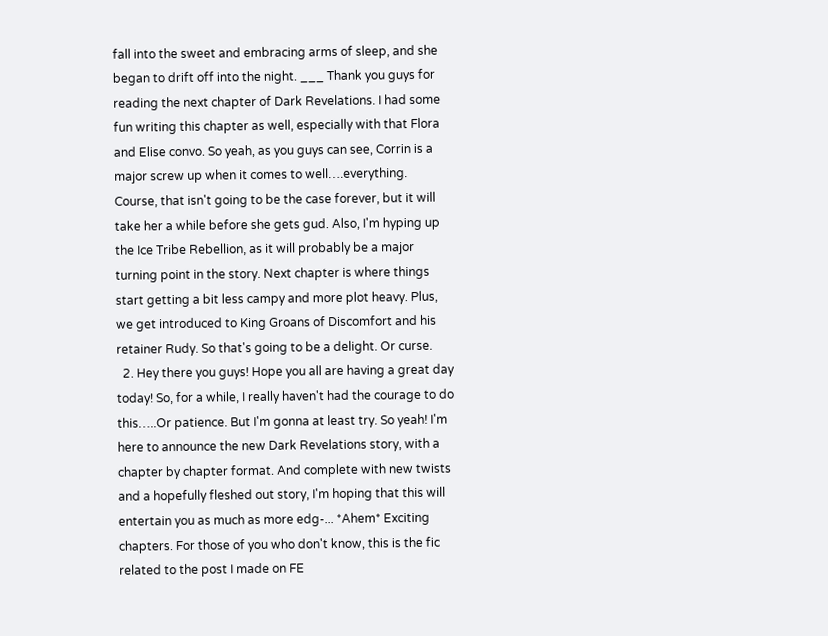fall into the sweet and embracing arms of sleep, and she began to drift off into the night. ___ Thank you guys for reading the next chapter of Dark Revelations. I had some fun writing this chapter as well, especially with that Flora and Elise convo. So yeah, as you guys can see, Corrin is a major screw up when it comes to well….everything. Course, that isn't going to be the case forever, but it will take her a while before she gets gud. Also, I'm hyping up the Ice Tribe Rebellion, as it will probably be a major turning point in the story. Next chapter is where things start getting a bit less campy and more plot heavy. Plus, we get introduced to King Groans of Discomfort and his retainer Rudy. So that's going to be a delight. Or curse.
  2. Hey there you guys! Hope you all are having a great day today! So, for a while, I really haven't had the courage to do this…..Or patience. But I'm gonna at least try. So yeah! I'm here to announce the new Dark Revelations story, with a chapter by chapter format. And complete with new twists and a hopefully fleshed out story, I'm hoping that this will entertain you as much as more edg-... *Ahem* Exciting chapters. For those of you who don't know, this is the fic related to the post I made on FE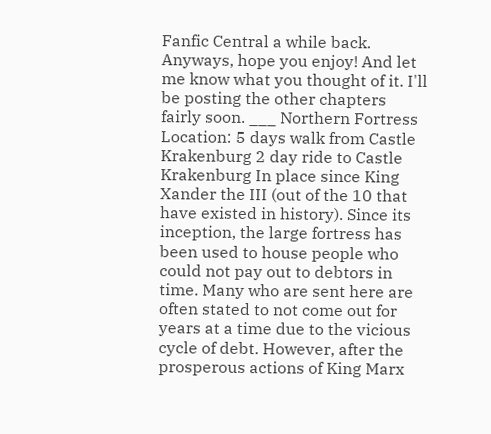Fanfic Central a while back. Anyways, hope you enjoy! And let me know what you thought of it. I'll be posting the other chapters fairly soon. ___ Northern Fortress Location: 5 days walk from Castle Krakenburg 2 day ride to Castle Krakenburg In place since King Xander the III (out of the 10 that have existed in history). Since its inception, the large fortress has been used to house people who could not pay out to debtors in time. Many who are sent here are often stated to not come out for years at a time due to the vicious cycle of debt. However, after the prosperous actions of King Marx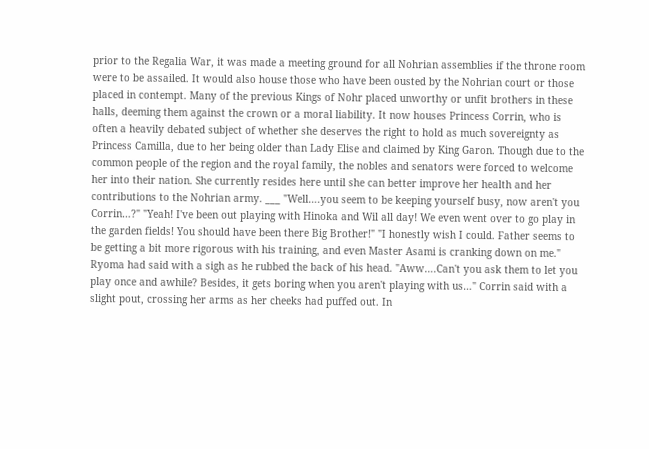prior to the Regalia War, it was made a meeting ground for all Nohrian assemblies if the throne room were to be assailed. It would also house those who have been ousted by the Nohrian court or those placed in contempt. Many of the previous Kings of Nohr placed unworthy or unfit brothers in these halls, deeming them against the crown or a moral liability. It now houses Princess Corrin, who is often a heavily debated subject of whether she deserves the right to hold as much sovereignty as Princess Camilla, due to her being older than Lady Elise and claimed by King Garon. Though due to the common people of the region and the royal family, the nobles and senators were forced to welcome her into their nation. She currently resides here until she can better improve her health and her contributions to the Nohrian army. ___ "Well….you seem to be keeping yourself busy, now aren't you Corrin…?" "Yeah! I've been out playing with Hinoka and Wil all day! We even went over to go play in the garden fields! You should have been there Big Brother!" "I honestly wish I could. Father seems to be getting a bit more rigorous with his training, and even Master Asami is cranking down on me." Ryoma had said with a sigh as he rubbed the back of his head. "Aww….Can't you ask them to let you play once and awhile? Besides, it gets boring when you aren't playing with us…" Corrin said with a slight pout, crossing her arms as her cheeks had puffed out. In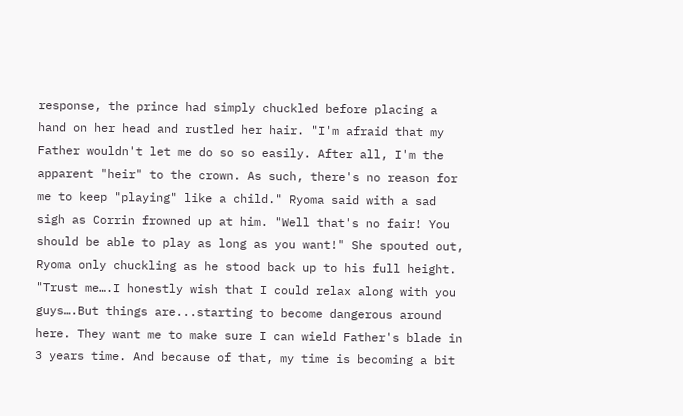response, the prince had simply chuckled before placing a hand on her head and rustled her hair. "I'm afraid that my Father wouldn't let me do so so easily. After all, I'm the apparent "heir" to the crown. As such, there's no reason for me to keep "playing" like a child." Ryoma said with a sad sigh as Corrin frowned up at him. "Well that's no fair! You should be able to play as long as you want!" She spouted out, Ryoma only chuckling as he stood back up to his full height. "Trust me….I honestly wish that I could relax along with you guys….But things are...starting to become dangerous around here. They want me to make sure I can wield Father's blade in 3 years time. And because of that, my time is becoming a bit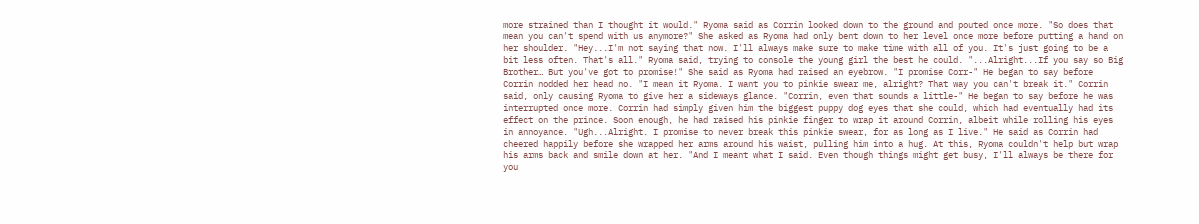more strained than I thought it would." Ryoma said as Corrin looked down to the ground and pouted once more. "So does that mean you can't spend with us anymore?" She asked as Ryoma had only bent down to her level once more before putting a hand on her shoulder. "Hey...I'm not saying that now. I'll always make sure to make time with all of you. It's just going to be a bit less often. That's all." Ryoma said, trying to console the young girl the best he could. "...Alright...If you say so Big Brother… But you've got to promise!" She said as Ryoma had raised an eyebrow. "I promise Corr-" He began to say before Corrin nodded her head no. "I mean it Ryoma. I want you to pinkie swear me, alright? That way you can't break it." Corrin said, only causing Ryoma to give her a sideways glance. "Corrin, even that sounds a little-" He began to say before he was interrupted once more. Corrin had simply given him the biggest puppy dog eyes that she could, which had eventually had its effect on the prince. Soon enough, he had raised his pinkie finger to wrap it around Corrin, albeit while rolling his eyes in annoyance. "Ugh...Alright. I promise to never break this pinkie swear, for as long as I live." He said as Corrin had cheered happily before she wrapped her arms around his waist, pulling him into a hug. At this, Ryoma couldn't help but wrap his arms back and smile down at her. "And I meant what I said. Even though things might get busy, I'll always be there for you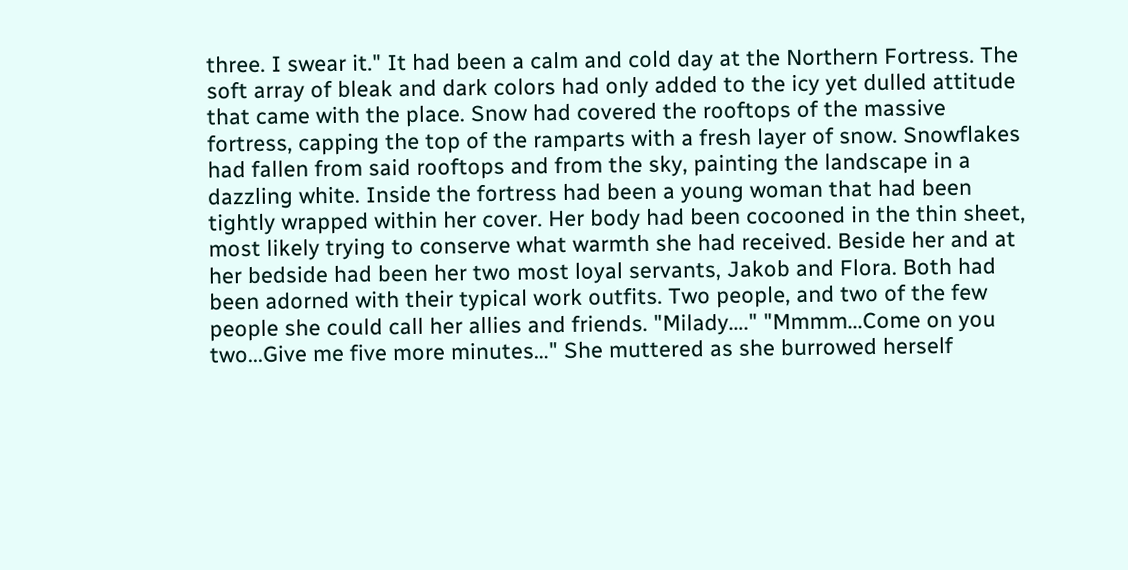three. I swear it." It had been a calm and cold day at the Northern Fortress. The soft array of bleak and dark colors had only added to the icy yet dulled attitude that came with the place. Snow had covered the rooftops of the massive fortress, capping the top of the ramparts with a fresh layer of snow. Snowflakes had fallen from said rooftops and from the sky, painting the landscape in a dazzling white. Inside the fortress had been a young woman that had been tightly wrapped within her cover. Her body had been cocooned in the thin sheet, most likely trying to conserve what warmth she had received. Beside her and at her bedside had been her two most loyal servants, Jakob and Flora. Both had been adorned with their typical work outfits. Two people, and two of the few people she could call her allies and friends. "Milady…." "Mmmm...Come on you two...Give me five more minutes…" She muttered as she burrowed herself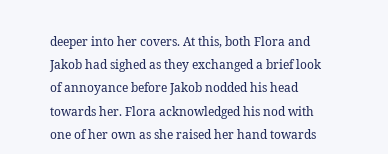deeper into her covers. At this, both Flora and Jakob had sighed as they exchanged a brief look of annoyance before Jakob nodded his head towards her. Flora acknowledged his nod with one of her own as she raised her hand towards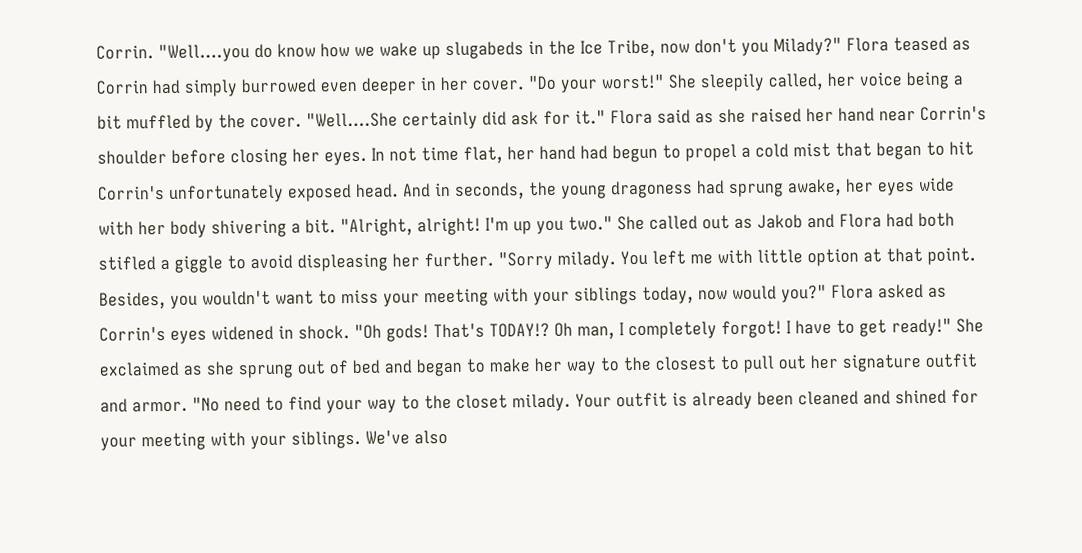Corrin. "Well….you do know how we wake up slugabeds in the Ice Tribe, now don't you Milady?" Flora teased as Corrin had simply burrowed even deeper in her cover. "Do your worst!" She sleepily called, her voice being a bit muffled by the cover. "Well….She certainly did ask for it." Flora said as she raised her hand near Corrin's shoulder before closing her eyes. In not time flat, her hand had begun to propel a cold mist that began to hit Corrin's unfortunately exposed head. And in seconds, the young dragoness had sprung awake, her eyes wide with her body shivering a bit. "Alright, alright! I'm up you two." She called out as Jakob and Flora had both stifled a giggle to avoid displeasing her further. "Sorry milady. You left me with little option at that point. Besides, you wouldn't want to miss your meeting with your siblings today, now would you?" Flora asked as Corrin's eyes widened in shock. "Oh gods! That's TODAY!? Oh man, I completely forgot! I have to get ready!" She exclaimed as she sprung out of bed and began to make her way to the closest to pull out her signature outfit and armor. "No need to find your way to the closet milady. Your outfit is already been cleaned and shined for your meeting with your siblings. We've also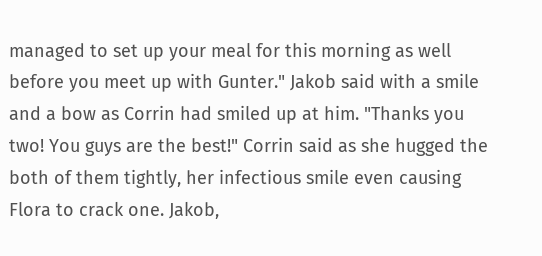managed to set up your meal for this morning as well before you meet up with Gunter." Jakob said with a smile and a bow as Corrin had smiled up at him. "Thanks you two! You guys are the best!" Corrin said as she hugged the both of them tightly, her infectious smile even causing Flora to crack one. Jakob,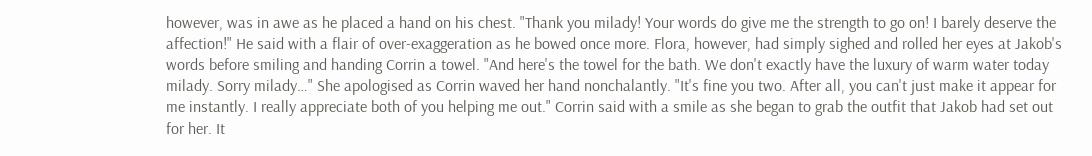however, was in awe as he placed a hand on his chest. "Thank you milady! Your words do give me the strength to go on! I barely deserve the affection!" He said with a flair of over-exaggeration as he bowed once more. Flora, however, had simply sighed and rolled her eyes at Jakob's words before smiling and handing Corrin a towel. "And here's the towel for the bath. We don't exactly have the luxury of warm water today milady. Sorry milady…" She apologised as Corrin waved her hand nonchalantly. "It's fine you two. After all, you can't just make it appear for me instantly. I really appreciate both of you helping me out." Corrin said with a smile as she began to grab the outfit that Jakob had set out for her. It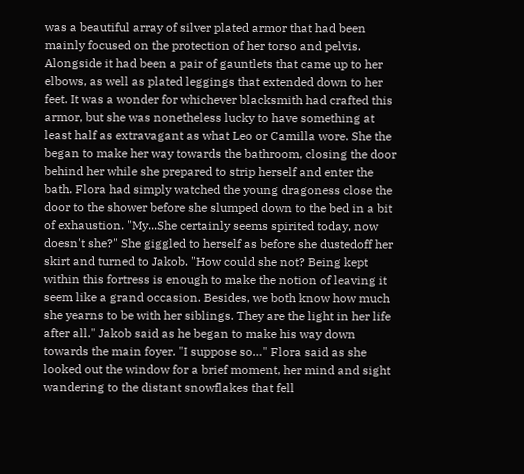was a beautiful array of silver plated armor that had been mainly focused on the protection of her torso and pelvis. Alongside it had been a pair of gauntlets that came up to her elbows, as well as plated leggings that extended down to her feet. It was a wonder for whichever blacksmith had crafted this armor, but she was nonetheless lucky to have something at least half as extravagant as what Leo or Camilla wore. She the began to make her way towards the bathroom, closing the door behind her while she prepared to strip herself and enter the bath. Flora had simply watched the young dragoness close the door to the shower before she slumped down to the bed in a bit of exhaustion. "My...She certainly seems spirited today, now doesn't she?" She giggled to herself as before she dustedoff her skirt and turned to Jakob. "How could she not? Being kept within this fortress is enough to make the notion of leaving it seem like a grand occasion. Besides, we both know how much she yearns to be with her siblings. They are the light in her life after all." Jakob said as he began to make his way down towards the main foyer. "I suppose so…" Flora said as she looked out the window for a brief moment, her mind and sight wandering to the distant snowflakes that fell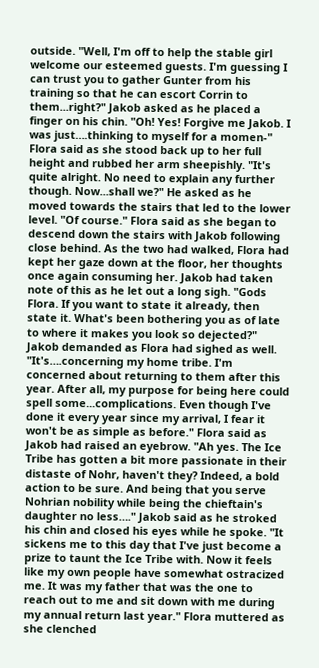outside. "Well, I'm off to help the stable girl welcome our esteemed guests. I'm guessing I can trust you to gather Gunter from his training so that he can escort Corrin to them...right?" Jakob asked as he placed a finger on his chin. "Oh! Yes! Forgive me Jakob. I was just….thinking to myself for a momen-" Flora said as she stood back up to her full height and rubbed her arm sheepishly. "It's quite alright. No need to explain any further though. Now...shall we?" He asked as he moved towards the stairs that led to the lower level. "Of course." Flora said as she began to descend down the stairs with Jakob following close behind. As the two had walked, Flora had kept her gaze down at the floor, her thoughts once again consuming her. Jakob had taken note of this as he let out a long sigh. "Gods Flora. If you want to state it already, then state it. What's been bothering you as of late to where it makes you look so dejected?" Jakob demanded as Flora had sighed as well. "It's….concerning my home tribe. I'm concerned about returning to them after this year. After all, my purpose for being here could spell some...complications. Even though I've done it every year since my arrival, I fear it won't be as simple as before." Flora said as Jakob had raised an eyebrow. "Ah yes. The Ice Tribe has gotten a bit more passionate in their distaste of Nohr, haven't they? Indeed, a bold action to be sure. And being that you serve Nohrian nobility while being the chieftain's daughter no less…." Jakob said as he stroked his chin and closed his eyes while he spoke. "It sickens me to this day that I've just become a prize to taunt the Ice Tribe with. Now it feels like my own people have somewhat ostracized me. It was my father that was the one to reach out to me and sit down with me during my annual return last year." Flora muttered as she clenched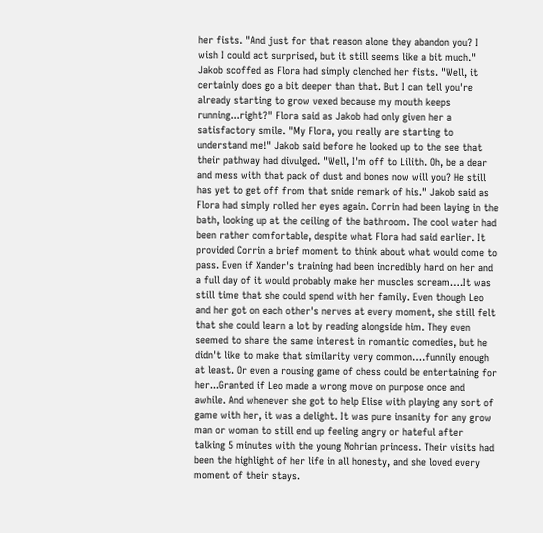her fists. "And just for that reason alone they abandon you? I wish I could act surprised, but it still seems like a bit much." Jakob scoffed as Flora had simply clenched her fists. "Well, it certainly does go a bit deeper than that. But I can tell you're already starting to grow vexed because my mouth keeps running...right?" Flora said as Jakob had only given her a satisfactory smile. "My Flora, you really are starting to understand me!" Jakob said before he looked up to the see that their pathway had divulged. "Well, I'm off to Lilith. Oh, be a dear and mess with that pack of dust and bones now will you? He still has yet to get off from that snide remark of his." Jakob said as Flora had simply rolled her eyes again. Corrin had been laying in the bath, looking up at the ceiling of the bathroom. The cool water had been rather comfortable, despite what Flora had said earlier. It provided Corrin a brief moment to think about what would come to pass. Even if Xander's training had been incredibly hard on her and a full day of it would probably make her muscles scream….It was still time that she could spend with her family. Even though Leo and her got on each other's nerves at every moment, she still felt that she could learn a lot by reading alongside him. They even seemed to share the same interest in romantic comedies, but he didn't like to make that similarity very common….funnily enough at least. Or even a rousing game of chess could be entertaining for her...Granted if Leo made a wrong move on purpose once and awhile. And whenever she got to help Elise with playing any sort of game with her, it was a delight. It was pure insanity for any grow man or woman to still end up feeling angry or hateful after talking 5 minutes with the young Nohrian princess. Their visits had been the highlight of her life in all honesty, and she loved every moment of their stays.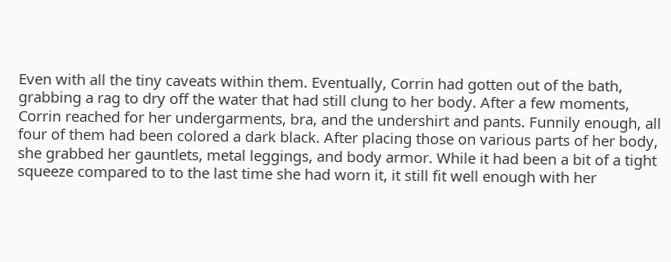Even with all the tiny caveats within them. Eventually, Corrin had gotten out of the bath, grabbing a rag to dry off the water that had still clung to her body. After a few moments, Corrin reached for her undergarments, bra, and the undershirt and pants. Funnily enough, all four of them had been colored a dark black. After placing those on various parts of her body, she grabbed her gauntlets, metal leggings, and body armor. While it had been a bit of a tight squeeze compared to to the last time she had worn it, it still fit well enough with her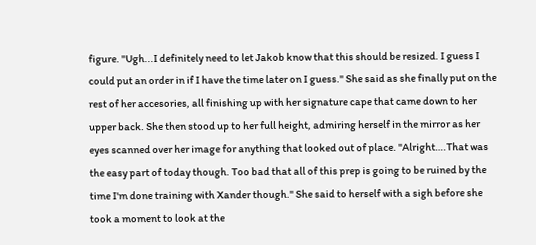figure. "Ugh...I definitely need to let Jakob know that this should be resized. I guess I could put an order in if I have the time later on I guess." She said as she finally put on the rest of her accesories, all finishing up with her signature cape that came down to her upper back. She then stood up to her full height, admiring herself in the mirror as her eyes scanned over her image for anything that looked out of place. "Alright….That was the easy part of today though. Too bad that all of this prep is going to be ruined by the time I'm done training with Xander though." She said to herself with a sigh before she took a moment to look at the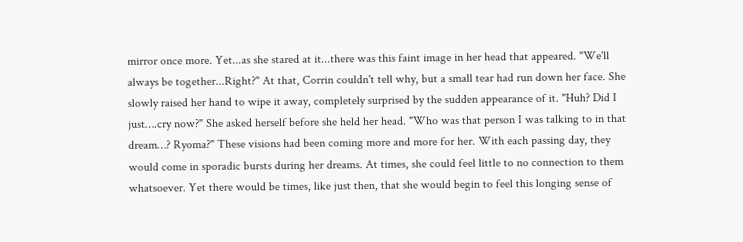mirror once more. Yet...as she stared at it...there was this faint image in her head that appeared. "We'll always be together...Right?" At that, Corrin couldn't tell why, but a small tear had run down her face. She slowly raised her hand to wipe it away, completely surprised by the sudden appearance of it. "Huh? Did I just….cry now?" She asked herself before she held her head. "Who was that person I was talking to in that dream…? Ryoma?" These visions had been coming more and more for her. With each passing day, they would come in sporadic bursts during her dreams. At times, she could feel little to no connection to them whatsoever. Yet there would be times, like just then, that she would begin to feel this longing sense of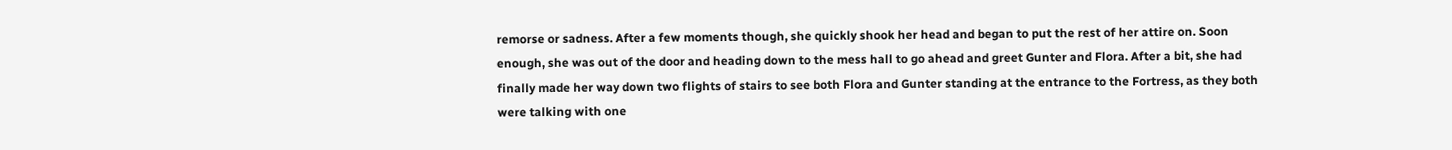remorse or sadness. After a few moments though, she quickly shook her head and began to put the rest of her attire on. Soon enough, she was out of the door and heading down to the mess hall to go ahead and greet Gunter and Flora. After a bit, she had finally made her way down two flights of stairs to see both Flora and Gunter standing at the entrance to the Fortress, as they both were talking with one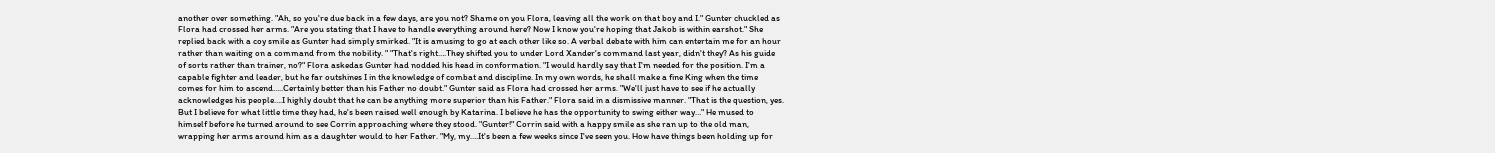another over something. "Ah, so you're due back in a few days, are you not? Shame on you Flora, leaving all the work on that boy and I." Gunter chuckled as Flora had crossed her arms. "Are you stating that I have to handle everything around here? Now I know you're hoping that Jakob is within earshot." She replied back with a coy smile as Gunter had simply smirked. "It is amusing to go at each other like so. A verbal debate with him can entertain me for an hour rather than waiting on a command from the nobility. " "That's right….They shifted you to under Lord Xander's command last year, didn't they? As his guide of sorts rather than trainer, no?" Flora askedas Gunter had nodded his head in conformation. "I would hardly say that I'm needed for the position. I'm a capable fighter and leader, but he far outshines I in the knowledge of combat and discipline. In my own words, he shall make a fine King when the time comes for him to ascend…..Certainly better than his Father no doubt." Gunter said as Flora had crossed her arms. "We'll just have to see if he actually acknowledges his people….I highly doubt that he can be anything more superior than his Father." Flora said in a dismissive manner. "That is the question, yes. But I believe for what little time they had, he's been raised well enough by Katarina. I believe he has the opportunity to swing either way…" He mused to himself before he turned around to see Corrin approaching where they stood. "Gunter!" Corrin said with a happy smile as she ran up to the old man, wrapping her arms around him as a daughter would to her Father. "My, my….It's been a few weeks since I've seen you. How have things been holding up for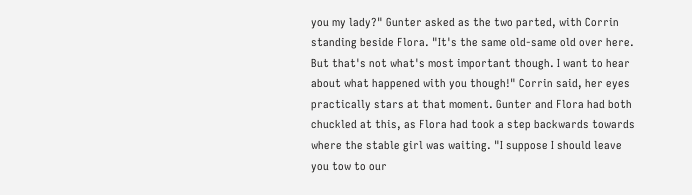you my lady?" Gunter asked as the two parted, with Corrin standing beside Flora. "It's the same old-same old over here. But that's not what's most important though. I want to hear about what happened with you though!" Corrin said, her eyes practically stars at that moment. Gunter and Flora had both chuckled at this, as Flora had took a step backwards towards where the stable girl was waiting. "I suppose I should leave you tow to our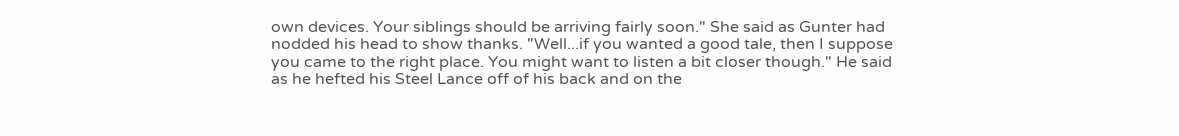own devices. Your siblings should be arriving fairly soon." She said as Gunter had nodded his head to show thanks. "Well...if you wanted a good tale, then I suppose you came to the right place. You might want to listen a bit closer though." He said as he hefted his Steel Lance off of his back and on the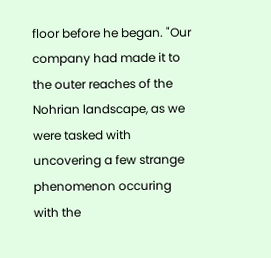floor before he began. "Our company had made it to the outer reaches of the Nohrian landscape, as we were tasked with uncovering a few strange phenomenon occuring with the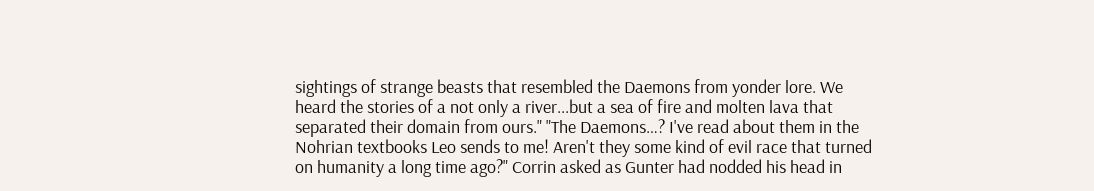sightings of strange beasts that resembled the Daemons from yonder lore. We heard the stories of a not only a river...but a sea of fire and molten lava that separated their domain from ours." "The Daemons…? I've read about them in the Nohrian textbooks Leo sends to me! Aren't they some kind of evil race that turned on humanity a long time ago?" Corrin asked as Gunter had nodded his head in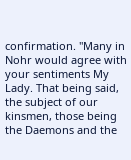confirmation. "Many in Nohr would agree with your sentiments My Lady. That being said, the subject of our kinsmen, those being the Daemons and the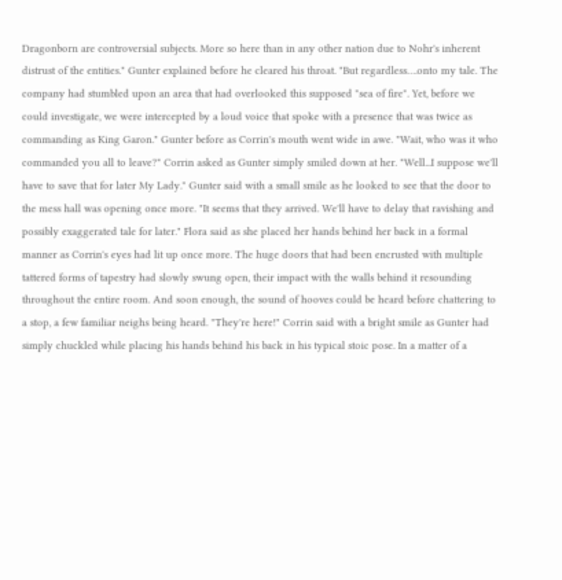Dragonborn are controversial subjects. More so here than in any other nation due to Nohr's inherent distrust of the entities." Gunter explained before he cleared his throat. "But regardless….onto my tale. The company had stumbled upon an area that had overlooked this supposed "sea of fire". Yet, before we could investigate, we were intercepted by a loud voice that spoke with a presence that was twice as commanding as King Garon." Gunter before as Corrin's mouth went wide in awe. "Wait, who was it who commanded you all to leave?" Corrin asked as Gunter simply smiled down at her. "Well...I suppose we'll have to save that for later My Lady." Gunter said with a small smile as he looked to see that the door to the mess hall was opening once more. "It seems that they arrived. We'll have to delay that ravishing and possibly exaggerated tale for later." Flora said as she placed her hands behind her back in a formal manner as Corrin's eyes had lit up once more. The huge doors that had been encrusted with multiple tattered forms of tapestry had slowly swung open, their impact with the walls behind it resounding throughout the entire room. And soon enough, the sound of hooves could be heard before chattering to a stop, a few familiar neighs being heard. "They're here!" Corrin said with a bright smile as Gunter had simply chuckled while placing his hands behind his back in his typical stoic pose. In a matter of a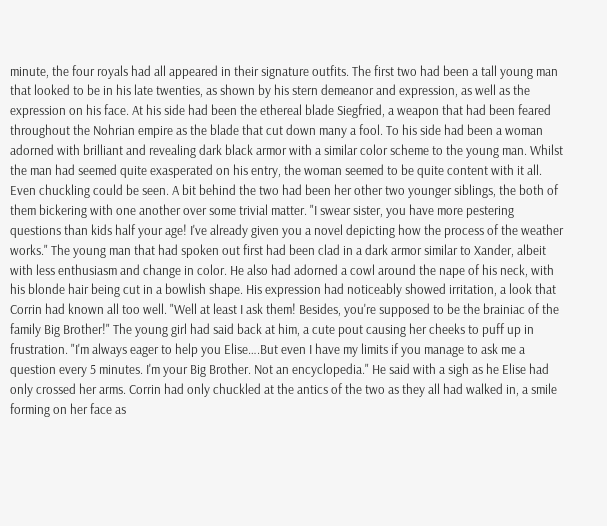minute, the four royals had all appeared in their signature outfits. The first two had been a tall young man that looked to be in his late twenties, as shown by his stern demeanor and expression, as well as the expression on his face. At his side had been the ethereal blade Siegfried, a weapon that had been feared throughout the Nohrian empire as the blade that cut down many a fool. To his side had been a woman adorned with brilliant and revealing dark black armor with a similar color scheme to the young man. Whilst the man had seemed quite exasperated on his entry, the woman seemed to be quite content with it all. Even chuckling could be seen. A bit behind the two had been her other two younger siblings, the both of them bickering with one another over some trivial matter. "I swear sister, you have more pestering questions than kids half your age! I've already given you a novel depicting how the process of the weather works." The young man that had spoken out first had been clad in a dark armor similar to Xander, albeit with less enthusiasm and change in color. He also had adorned a cowl around the nape of his neck, with his blonde hair being cut in a bowlish shape. His expression had noticeably showed irritation, a look that Corrin had known all too well. "Well at least I ask them! Besides, you're supposed to be the brainiac of the family Big Brother!" The young girl had said back at him, a cute pout causing her cheeks to puff up in frustration. "I'm always eager to help you Elise….But even I have my limits if you manage to ask me a question every 5 minutes. I'm your Big Brother. Not an encyclopedia." He said with a sigh as he Elise had only crossed her arms. Corrin had only chuckled at the antics of the two as they all had walked in, a smile forming on her face as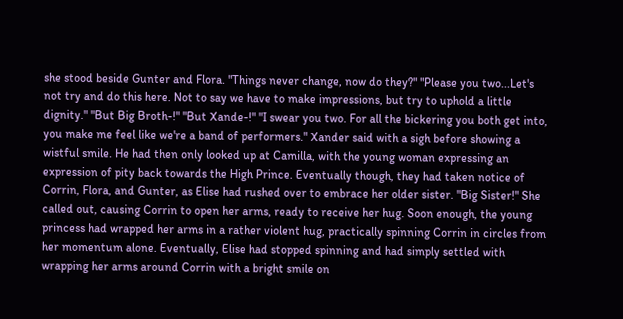she stood beside Gunter and Flora. "Things never change, now do they?" "Please you two...Let's not try and do this here. Not to say we have to make impressions, but try to uphold a little dignity." "But Big Broth-!" "But Xande-!" "I swear you two. For all the bickering you both get into, you make me feel like we're a band of performers." Xander said with a sigh before showing a wistful smile. He had then only looked up at Camilla, with the young woman expressing an expression of pity back towards the High Prince. Eventually though, they had taken notice of Corrin, Flora, and Gunter, as Elise had rushed over to embrace her older sister. "Big Sister!" She called out, causing Corrin to open her arms, ready to receive her hug. Soon enough, the young princess had wrapped her arms in a rather violent hug, practically spinning Corrin in circles from her momentum alone. Eventually, Elise had stopped spinning and had simply settled with wrapping her arms around Corrin with a bright smile on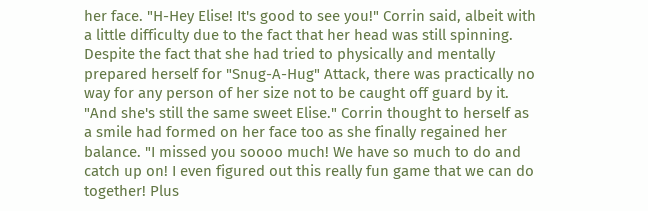her face. "H-Hey Elise! It's good to see you!" Corrin said, albeit with a little difficulty due to the fact that her head was still spinning. Despite the fact that she had tried to physically and mentally prepared herself for "Snug-A-Hug" Attack, there was practically no way for any person of her size not to be caught off guard by it. "And she's still the same sweet Elise." Corrin thought to herself as a smile had formed on her face too as she finally regained her balance. "I missed you soooo much! We have so much to do and catch up on! I even figured out this really fun game that we can do together! Plus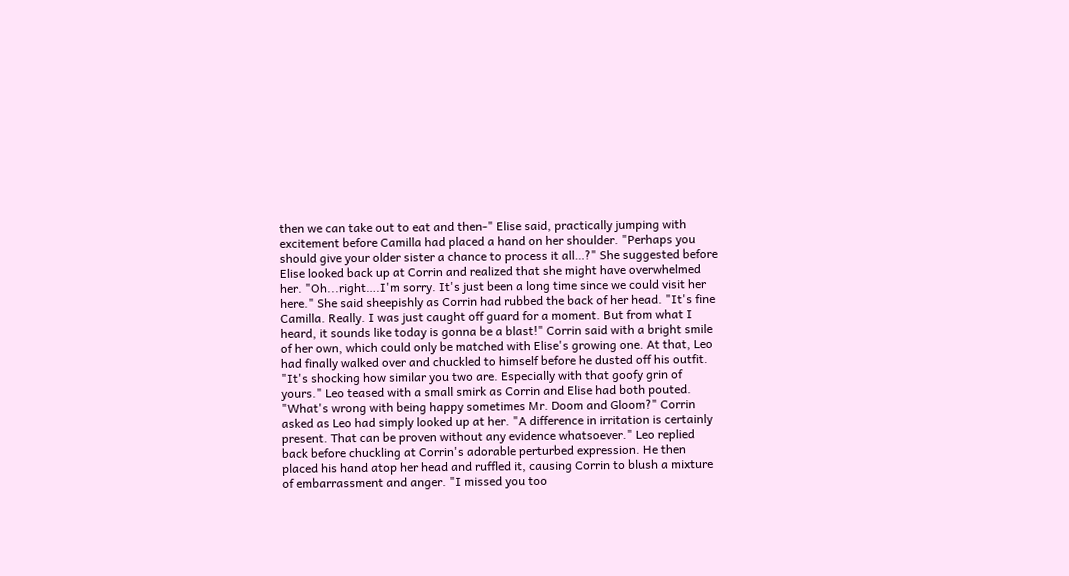then we can take out to eat and then-" Elise said, practically jumping with excitement before Camilla had placed a hand on her shoulder. "Perhaps you should give your older sister a chance to process it all…?" She suggested before Elise looked back up at Corrin and realized that she might have overwhelmed her. "Oh...right….I'm sorry. It's just been a long time since we could visit her here." She said sheepishly as Corrin had rubbed the back of her head. "It's fine Camilla. Really. I was just caught off guard for a moment. But from what I heard, it sounds like today is gonna be a blast!" Corrin said with a bright smile of her own, which could only be matched with Elise's growing one. At that, Leo had finally walked over and chuckled to himself before he dusted off his outfit. "It's shocking how similar you two are. Especially with that goofy grin of yours." Leo teased with a small smirk as Corrin and Elise had both pouted. "What's wrong with being happy sometimes Mr. Doom and Gloom?" Corrin asked as Leo had simply looked up at her. "A difference in irritation is certainly present. That can be proven without any evidence whatsoever." Leo replied back before chuckling at Corrin's adorable perturbed expression. He then placed his hand atop her head and ruffled it, causing Corrin to blush a mixture of embarrassment and anger. "I missed you too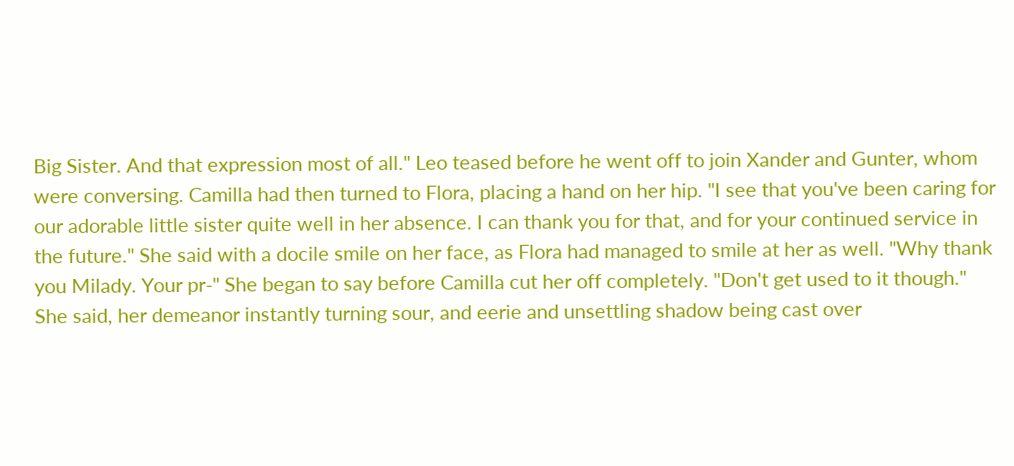Big Sister. And that expression most of all." Leo teased before he went off to join Xander and Gunter, whom were conversing. Camilla had then turned to Flora, placing a hand on her hip. "I see that you've been caring for our adorable little sister quite well in her absence. I can thank you for that, and for your continued service in the future." She said with a docile smile on her face, as Flora had managed to smile at her as well. "Why thank you Milady. Your pr-" She began to say before Camilla cut her off completely. "Don't get used to it though." She said, her demeanor instantly turning sour, and eerie and unsettling shadow being cast over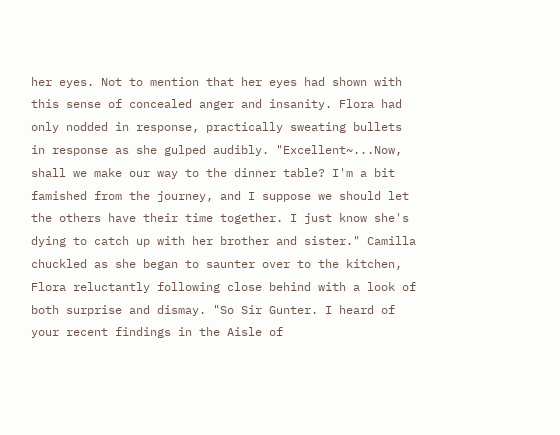her eyes. Not to mention that her eyes had shown with this sense of concealed anger and insanity. Flora had only nodded in response, practically sweating bullets in response as she gulped audibly. "Excellent~...Now, shall we make our way to the dinner table? I'm a bit famished from the journey, and I suppose we should let the others have their time together. I just know she's dying to catch up with her brother and sister." Camilla chuckled as she began to saunter over to the kitchen, Flora reluctantly following close behind with a look of both surprise and dismay. "So Sir Gunter. I heard of your recent findings in the Aisle of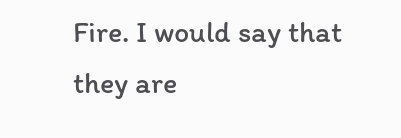Fire. I would say that they are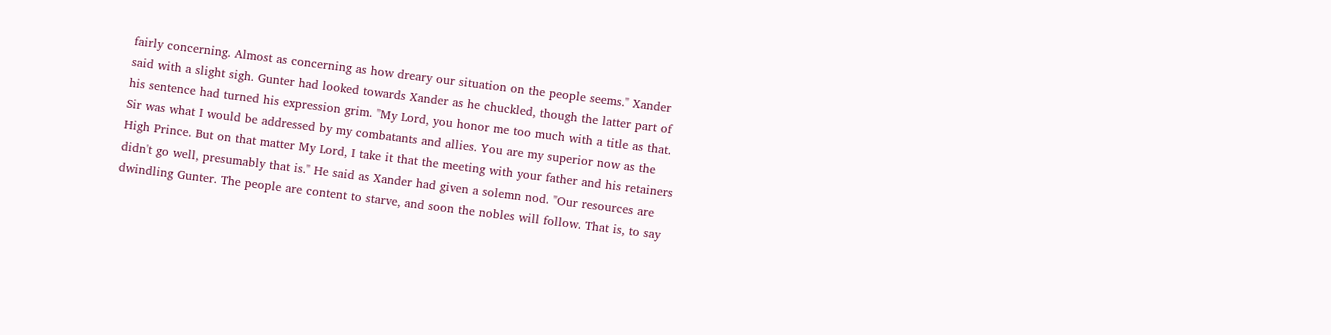fairly concerning. Almost as concerning as how dreary our situation on the people seems." Xander said with a slight sigh. Gunter had looked towards Xander as he chuckled, though the latter part of his sentence had turned his expression grim. "My Lord, you honor me too much with a title as that. Sir was what I would be addressed by my combatants and allies. You are my superior now as the High Prince. But on that matter My Lord, I take it that the meeting with your father and his retainers didn't go well, presumably that is." He said as Xander had given a solemn nod. "Our resources are dwindling Gunter. The people are content to starve, and soon the nobles will follow. That is, to say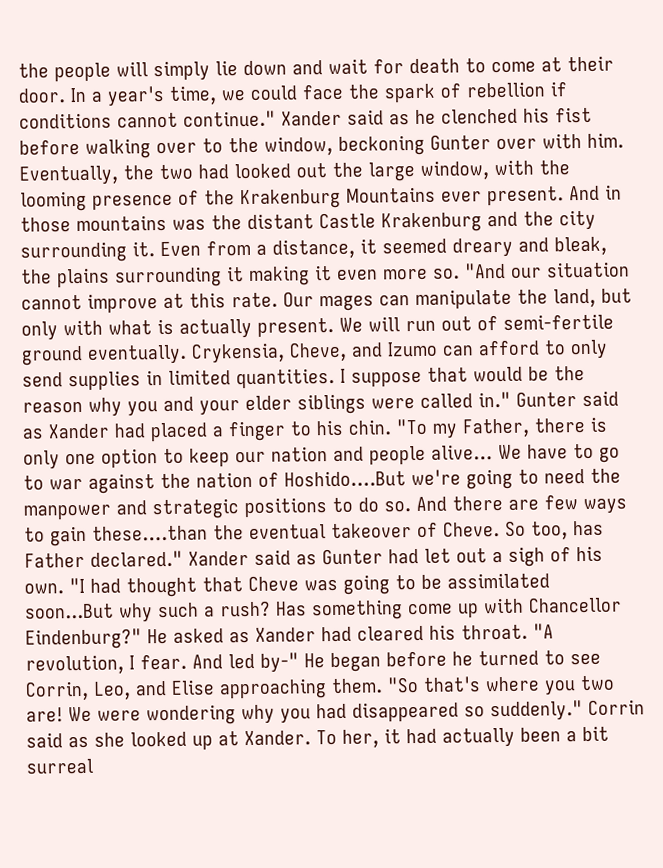the people will simply lie down and wait for death to come at their door. In a year's time, we could face the spark of rebellion if conditions cannot continue." Xander said as he clenched his fist before walking over to the window, beckoning Gunter over with him. Eventually, the two had looked out the large window, with the looming presence of the Krakenburg Mountains ever present. And in those mountains was the distant Castle Krakenburg and the city surrounding it. Even from a distance, it seemed dreary and bleak, the plains surrounding it making it even more so. "And our situation cannot improve at this rate. Our mages can manipulate the land, but only with what is actually present. We will run out of semi-fertile ground eventually. Crykensia, Cheve, and Izumo can afford to only send supplies in limited quantities. I suppose that would be the reason why you and your elder siblings were called in." Gunter said as Xander had placed a finger to his chin. "To my Father, there is only one option to keep our nation and people alive… We have to go to war against the nation of Hoshido….But we're going to need the manpower and strategic positions to do so. And there are few ways to gain these….than the eventual takeover of Cheve. So too, has Father declared." Xander said as Gunter had let out a sigh of his own. "I had thought that Cheve was going to be assimilated soon...But why such a rush? Has something come up with Chancellor Eindenburg?" He asked as Xander had cleared his throat. "A revolution, I fear. And led by-" He began before he turned to see Corrin, Leo, and Elise approaching them. "So that's where you two are! We were wondering why you had disappeared so suddenly." Corrin said as she looked up at Xander. To her, it had actually been a bit surreal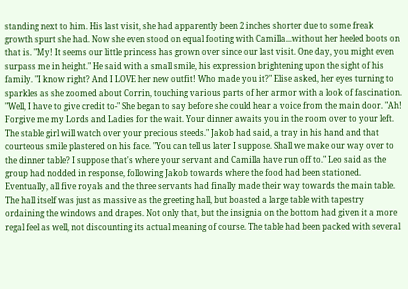standing next to him. His last visit, she had apparently been 2 inches shorter due to some freak growth spurt she had. Now she even stood on equal footing with Camilla...without her heeled boots on that is. "My! It seems our little princess has grown over since our last visit. One day, you might even surpass me in height." He said with a small smile, his expression brightening upon the sight of his family. "I know right? And I LOVE her new outfit! Who made you it?" Elise asked, her eyes turning to sparkles as she zoomed about Corrin, touching various parts of her armor with a look of fascination. "Well, I have to give credit to-" She began to say before she could hear a voice from the main door. "Ah! Forgive me my Lords and Ladies for the wait. Your dinner awaits you in the room over to your left. The stable girl will watch over your precious steeds." Jakob had said, a tray in his hand and that courteous smile plastered on his face. "You can tell us later I suppose. Shall we make our way over to the dinner table? I suppose that's where your servant and Camilla have run off to." Leo said as the group had nodded in response, following Jakob towards where the food had been stationed. Eventually, all five royals and the three servants had finally made their way towards the main table. The hall itself was just as massive as the greeting hall, but boasted a large table with tapestry ordaining the windows and drapes. Not only that, but the insignia on the bottom had given it a more regal feel as well, not discounting its actual meaning of course. The table had been packed with several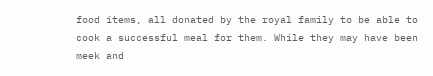food items, all donated by the royal family to be able to cook a successful meal for them. While they may have been meek and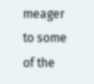meager to some of the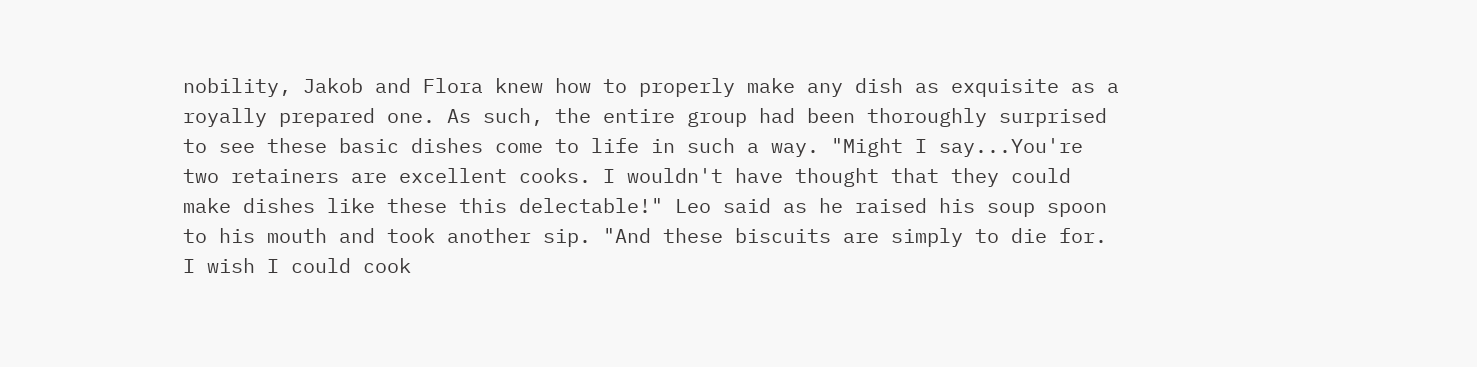nobility, Jakob and Flora knew how to properly make any dish as exquisite as a royally prepared one. As such, the entire group had been thoroughly surprised to see these basic dishes come to life in such a way. "Might I say...You're two retainers are excellent cooks. I wouldn't have thought that they could make dishes like these this delectable!" Leo said as he raised his soup spoon to his mouth and took another sip. "And these biscuits are simply to die for. I wish I could cook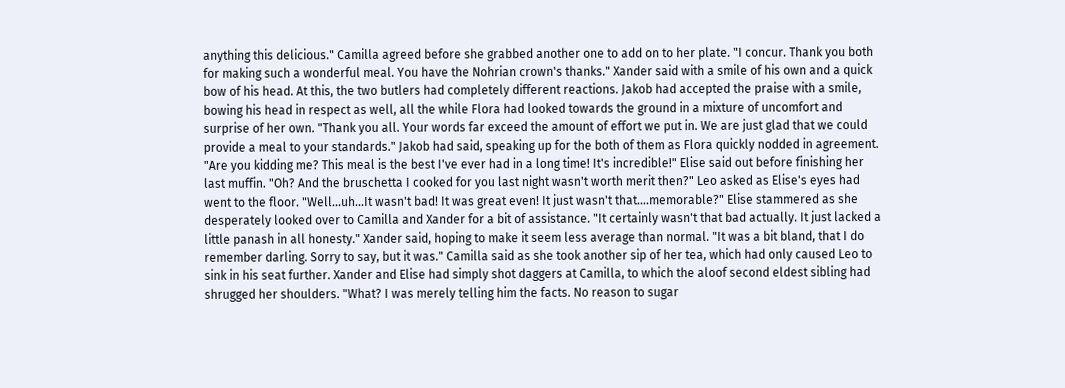anything this delicious." Camilla agreed before she grabbed another one to add on to her plate. "I concur. Thank you both for making such a wonderful meal. You have the Nohrian crown's thanks." Xander said with a smile of his own and a quick bow of his head. At this, the two butlers had completely different reactions. Jakob had accepted the praise with a smile, bowing his head in respect as well, all the while Flora had looked towards the ground in a mixture of uncomfort and surprise of her own. "Thank you all. Your words far exceed the amount of effort we put in. We are just glad that we could provide a meal to your standards." Jakob had said, speaking up for the both of them as Flora quickly nodded in agreement. "Are you kidding me? This meal is the best I've ever had in a long time! It's incredible!" Elise said out before finishing her last muffin. "Oh? And the bruschetta I cooked for you last night wasn't worth merit then?" Leo asked as Elise's eyes had went to the floor. "Well...uh...It wasn't bad! It was great even! It just wasn't that….memorable?" Elise stammered as she desperately looked over to Camilla and Xander for a bit of assistance. "It certainly wasn't that bad actually. It just lacked a little panash in all honesty." Xander said, hoping to make it seem less average than normal. "It was a bit bland, that I do remember darling. Sorry to say, but it was." Camilla said as she took another sip of her tea, which had only caused Leo to sink in his seat further. Xander and Elise had simply shot daggers at Camilla, to which the aloof second eldest sibling had shrugged her shoulders. "What? I was merely telling him the facts. No reason to sugar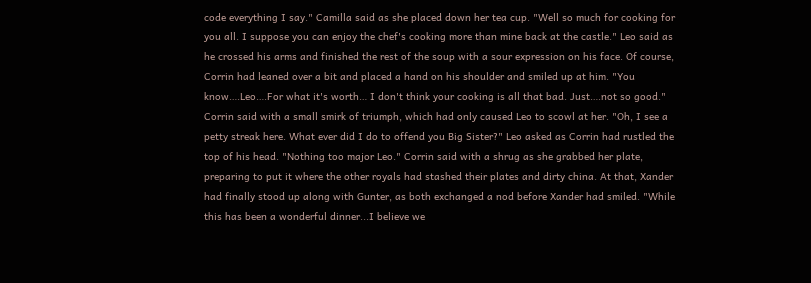code everything I say." Camilla said as she placed down her tea cup. "Well so much for cooking for you all. I suppose you can enjoy the chef's cooking more than mine back at the castle." Leo said as he crossed his arms and finished the rest of the soup with a sour expression on his face. Of course, Corrin had leaned over a bit and placed a hand on his shoulder and smiled up at him. "You know….Leo….For what it's worth… I don't think your cooking is all that bad. Just….not so good." Corrin said with a small smirk of triumph, which had only caused Leo to scowl at her. "Oh, I see a petty streak here. What ever did I do to offend you Big Sister?" Leo asked as Corrin had rustled the top of his head. "Nothing too major Leo." Corrin said with a shrug as she grabbed her plate, preparing to put it where the other royals had stashed their plates and dirty china. At that, Xander had finally stood up along with Gunter, as both exchanged a nod before Xander had smiled. "While this has been a wonderful dinner...I believe we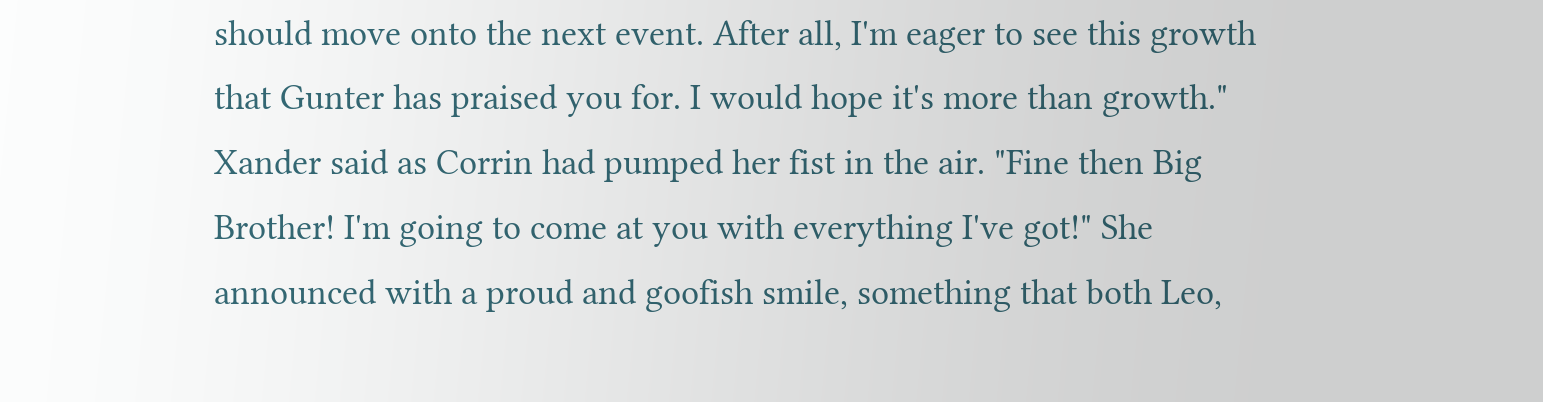should move onto the next event. After all, I'm eager to see this growth that Gunter has praised you for. I would hope it's more than growth." Xander said as Corrin had pumped her fist in the air. "Fine then Big Brother! I'm going to come at you with everything I've got!" She announced with a proud and goofish smile, something that both Leo,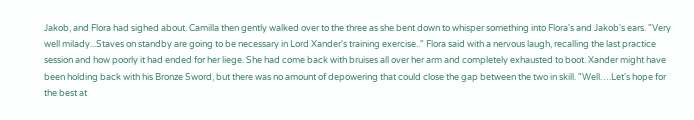Jakob, and Flora had sighed about. Camilla then gently walked over to the three as she bent down to whisper something into Flora's and Jakob's ears. "Very well milady...Staves on standby are going to be necessary in Lord Xander's training exercise.." Flora said with a nervous laugh, recalling the last practice session and how poorly it had ended for her liege. She had come back with bruises all over her arm and completely exhausted to boot. Xander might have been holding back with his Bronze Sword, but there was no amount of depowering that could close the gap between the two in skill. "Well….Let's hope for the best at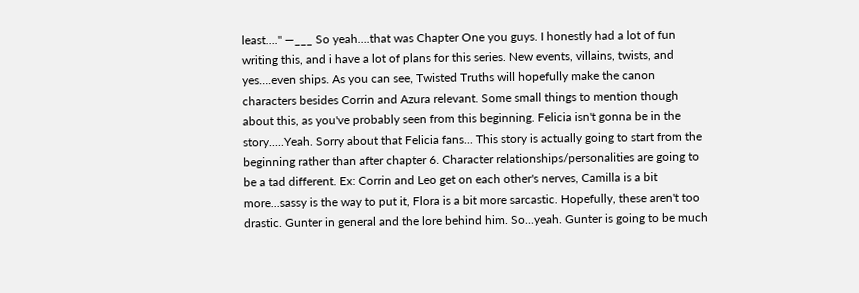least…." —___ So yeah….that was Chapter One you guys. I honestly had a lot of fun writing this, and i have a lot of plans for this series. New events, villains, twists, and yes….even ships. As you can see, Twisted Truths will hopefully make the canon characters besides Corrin and Azura relevant. Some small things to mention though about this, as you've probably seen from this beginning. Felicia isn't gonna be in the story.....Yeah. Sorry about that Felicia fans... This story is actually going to start from the beginning rather than after chapter 6. Character relationships/personalities are going to be a tad different. Ex: Corrin and Leo get on each other's nerves, Camilla is a bit more...sassy is the way to put it, Flora is a bit more sarcastic. Hopefully, these aren't too drastic. Gunter in general and the lore behind him. So...yeah. Gunter is going to be much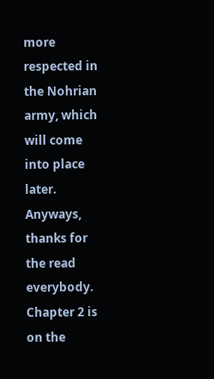more respected in the Nohrian army, which will come into place later. Anyways, thanks for the read everybody. Chapter 2 is on the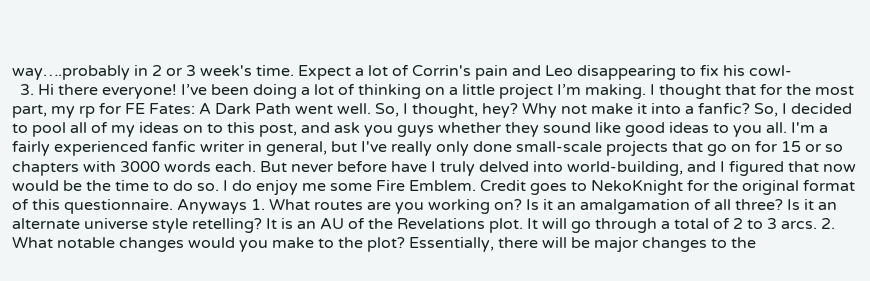way….probably in 2 or 3 week's time. Expect a lot of Corrin's pain and Leo disappearing to fix his cowl-
  3. Hi there everyone! I’ve been doing a lot of thinking on a little project I’m making. I thought that for the most part, my rp for FE Fates: A Dark Path went well. So, I thought, hey? Why not make it into a fanfic? So, I decided to pool all of my ideas on to this post, and ask you guys whether they sound like good ideas to you all. I'm a fairly experienced fanfic writer in general, but I've really only done small-scale projects that go on for 15 or so chapters with 3000 words each. But never before have I truly delved into world-building, and I figured that now would be the time to do so. I do enjoy me some Fire Emblem. Credit goes to NekoKnight for the original format of this questionnaire. Anyways 1. What routes are you working on? Is it an amalgamation of all three? Is it an alternate universe style retelling? It is an AU of the Revelations plot. It will go through a total of 2 to 3 arcs. 2. What notable changes would you make to the plot? Essentially, there will be major changes to the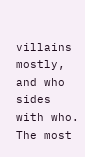villains mostly, and who sides with who. The most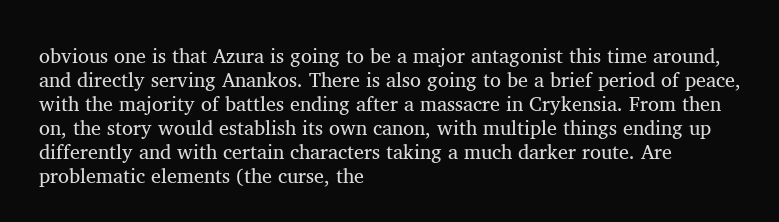obvious one is that Azura is going to be a major antagonist this time around, and directly serving Anankos. There is also going to be a brief period of peace, with the majority of battles ending after a massacre in Crykensia. From then on, the story would establish its own canon, with multiple things ending up differently and with certain characters taking a much darker route. Are problematic elements (the curse, the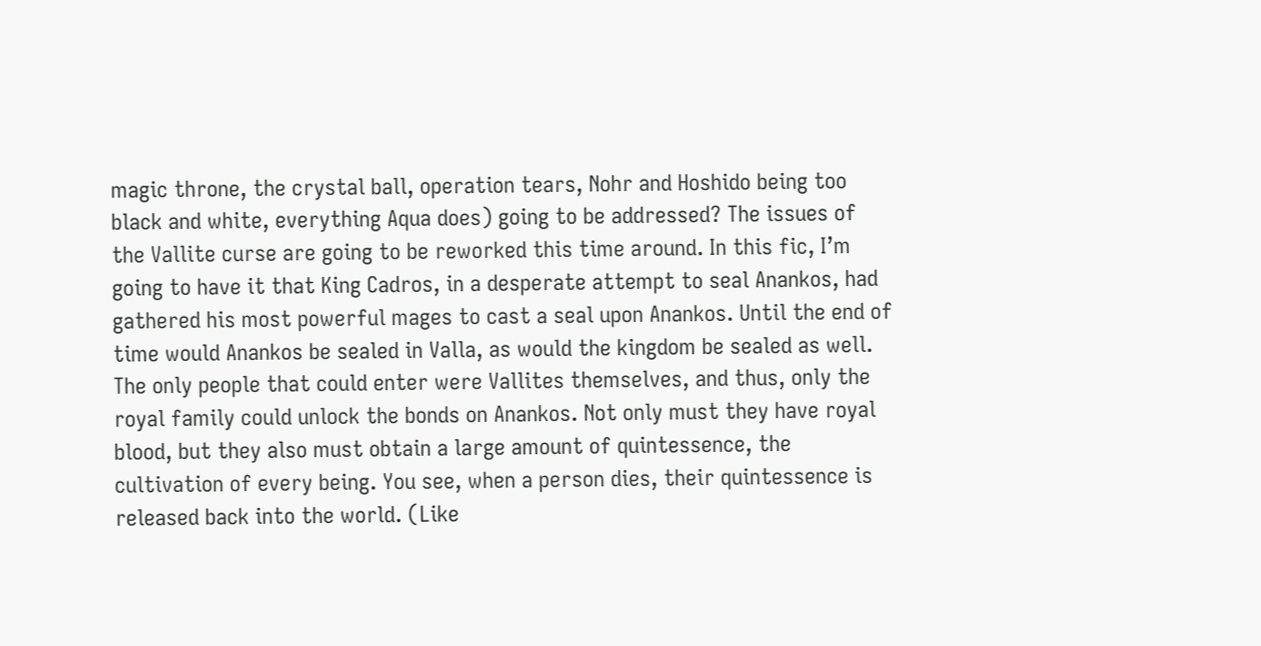magic throne, the crystal ball, operation tears, Nohr and Hoshido being too black and white, everything Aqua does) going to be addressed? The issues of the Vallite curse are going to be reworked this time around. In this fic, I’m going to have it that King Cadros, in a desperate attempt to seal Anankos, had gathered his most powerful mages to cast a seal upon Anankos. Until the end of time would Anankos be sealed in Valla, as would the kingdom be sealed as well. The only people that could enter were Vallites themselves, and thus, only the royal family could unlock the bonds on Anankos. Not only must they have royal blood, but they also must obtain a large amount of quintessence, the cultivation of every being. You see, when a person dies, their quintessence is released back into the world. (Like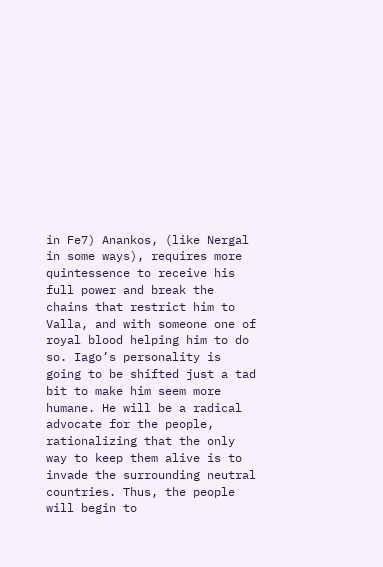in Fe7) Anankos, (like Nergal in some ways), requires more quintessence to receive his full power and break the chains that restrict him to Valla, and with someone one of royal blood helping him to do so. Iago’s personality is going to be shifted just a tad bit to make him seem more humane. He will be a radical advocate for the people, rationalizing that the only way to keep them alive is to invade the surrounding neutral countries. Thus, the people will begin to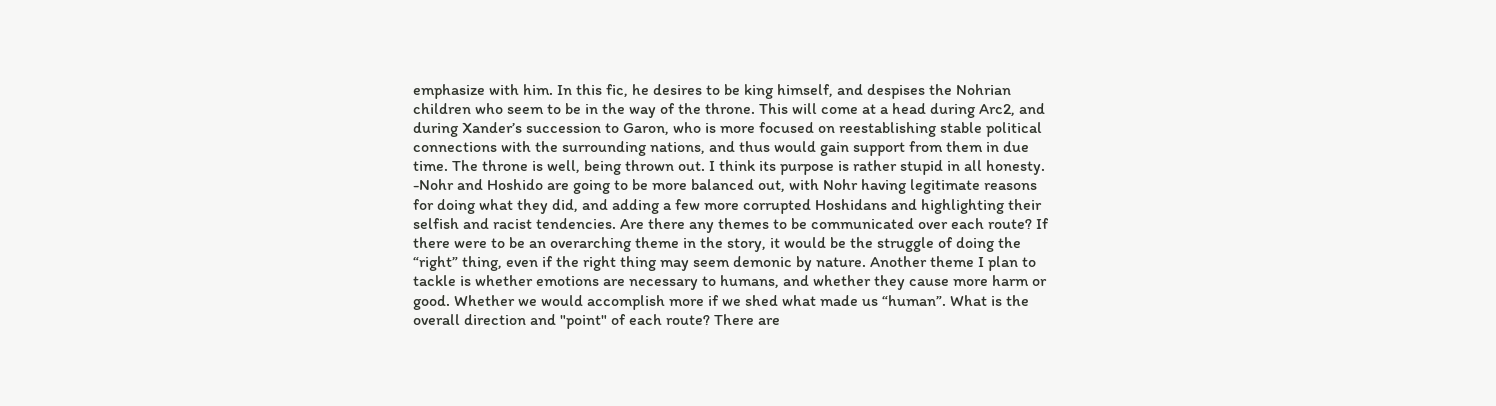emphasize with him. In this fic, he desires to be king himself, and despises the Nohrian children who seem to be in the way of the throne. This will come at a head during Arc2, and during Xander’s succession to Garon, who is more focused on reestablishing stable political connections with the surrounding nations, and thus would gain support from them in due time. The throne is well, being thrown out. I think its purpose is rather stupid in all honesty. -Nohr and Hoshido are going to be more balanced out, with Nohr having legitimate reasons for doing what they did, and adding a few more corrupted Hoshidans and highlighting their selfish and racist tendencies. Are there any themes to be communicated over each route? If there were to be an overarching theme in the story, it would be the struggle of doing the “right” thing, even if the right thing may seem demonic by nature. Another theme I plan to tackle is whether emotions are necessary to humans, and whether they cause more harm or good. Whether we would accomplish more if we shed what made us “human”. What is the overall direction and "point" of each route? There are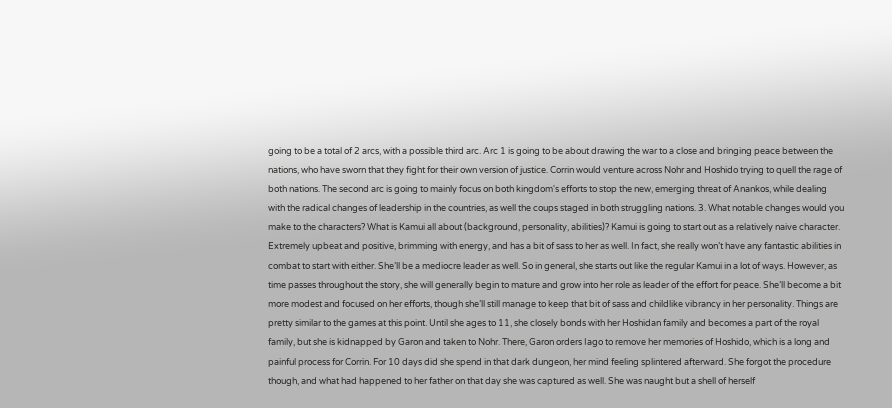going to be a total of 2 arcs, with a possible third arc. Arc 1 is going to be about drawing the war to a close and bringing peace between the nations, who have sworn that they fight for their own version of justice. Corrin would venture across Nohr and Hoshido trying to quell the rage of both nations. The second arc is going to mainly focus on both kingdom's efforts to stop the new, emerging threat of Anankos, while dealing with the radical changes of leadership in the countries, as well the coups staged in both struggling nations. 3. What notable changes would you make to the characters? What is Kamui all about (background, personality, abilities)? Kamui is going to start out as a relatively naive character. Extremely upbeat and positive, brimming with energy, and has a bit of sass to her as well. In fact, she really won’t have any fantastic abilities in combat to start with either. She’ll be a mediocre leader as well. So in general, she starts out like the regular Kamui in a lot of ways. However, as time passes throughout the story, she will generally begin to mature and grow into her role as leader of the effort for peace. She’ll become a bit more modest and focused on her efforts, though she’ll still manage to keep that bit of sass and childlike vibrancy in her personality. Things are pretty similar to the games at this point. Until she ages to 11, she closely bonds with her Hoshidan family and becomes a part of the royal family, but she is kidnapped by Garon and taken to Nohr. There, Garon orders Iago to remove her memories of Hoshido, which is a long and painful process for Corrin. For 10 days did she spend in that dark dungeon, her mind feeling splintered afterward. She forgot the procedure though, and what had happened to her father on that day she was captured as well. She was naught but a shell of herself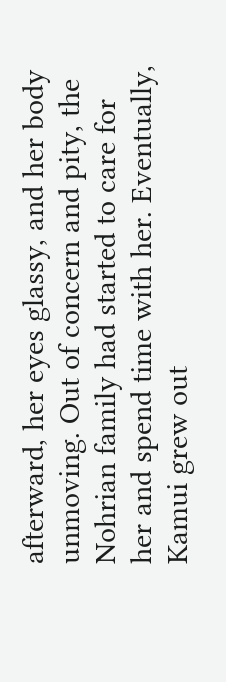afterward, her eyes glassy, and her body unmoving. Out of concern and pity, the Nohrian family had started to care for her and spend time with her. Eventually, Kamui grew out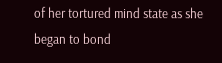of her tortured mind state as she began to bond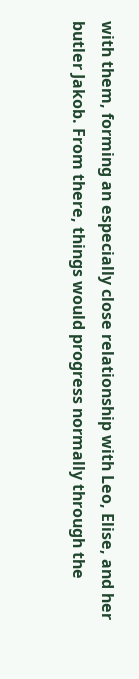with them, forming an especially close relationship with Leo, Elise, and her butler Jakob. From there, things would progress normally through the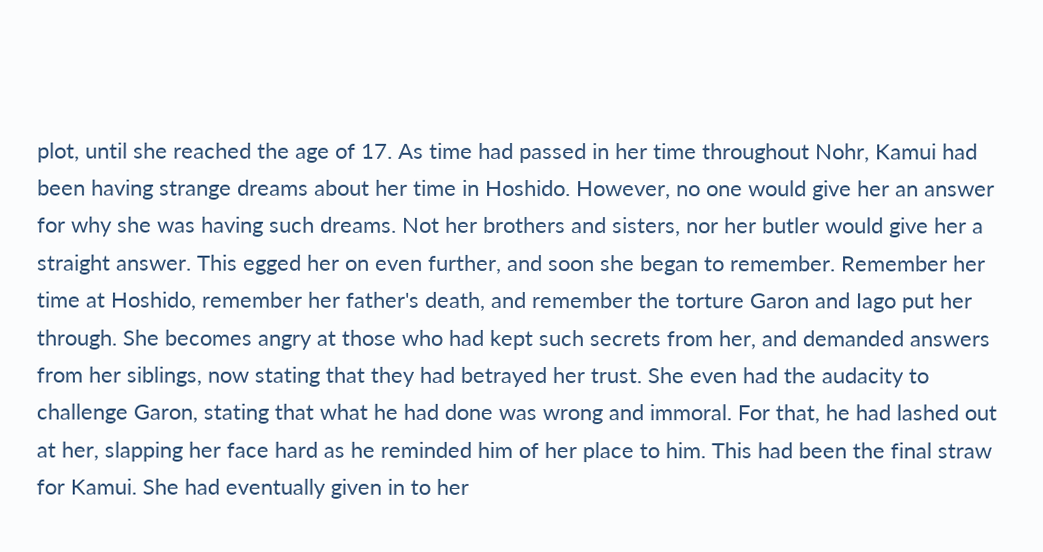plot, until she reached the age of 17. As time had passed in her time throughout Nohr, Kamui had been having strange dreams about her time in Hoshido. However, no one would give her an answer for why she was having such dreams. Not her brothers and sisters, nor her butler would give her a straight answer. This egged her on even further, and soon she began to remember. Remember her time at Hoshido, remember her father's death, and remember the torture Garon and Iago put her through. She becomes angry at those who had kept such secrets from her, and demanded answers from her siblings, now stating that they had betrayed her trust. She even had the audacity to challenge Garon, stating that what he had done was wrong and immoral. For that, he had lashed out at her, slapping her face hard as he reminded him of her place to him. This had been the final straw for Kamui. She had eventually given in to her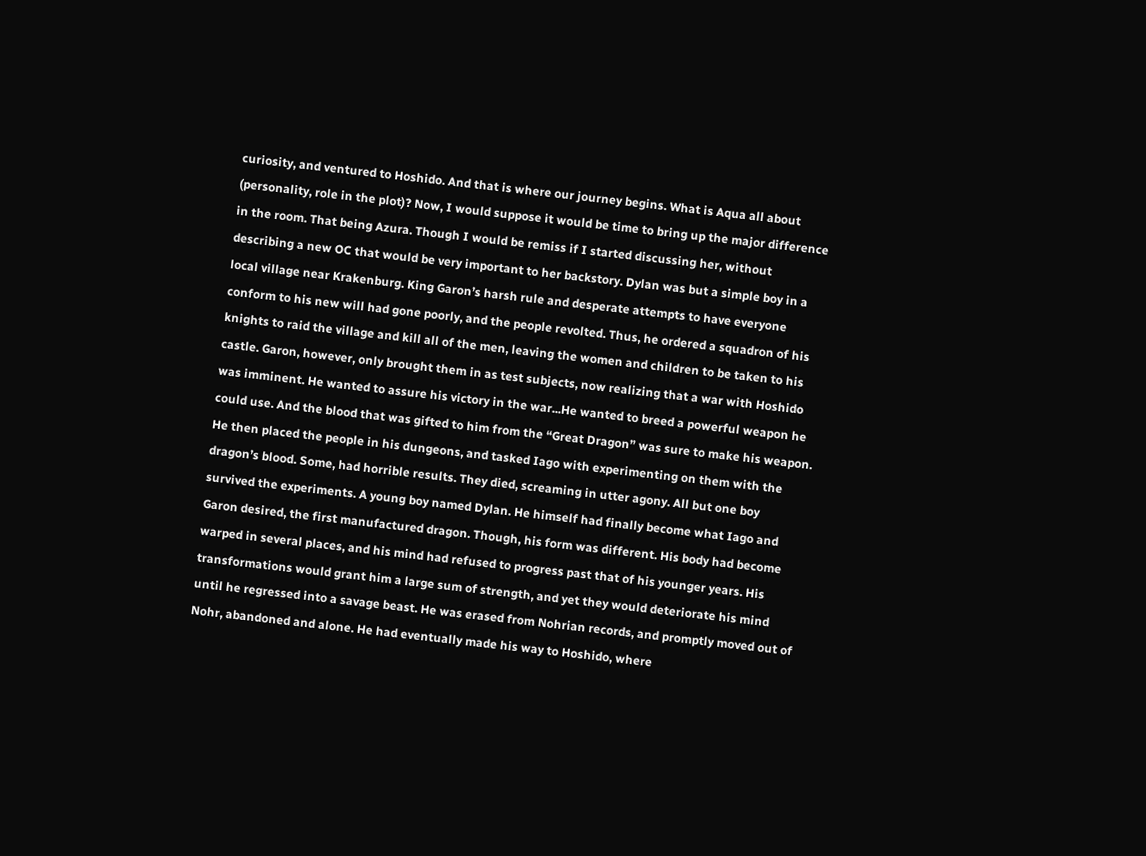curiosity, and ventured to Hoshido. And that is where our journey begins. What is Aqua all about (personality, role in the plot)? Now, I would suppose it would be time to bring up the major difference in the room. That being Azura. Though I would be remiss if I started discussing her, without describing a new OC that would be very important to her backstory. Dylan was but a simple boy in a local village near Krakenburg. King Garon’s harsh rule and desperate attempts to have everyone conform to his new will had gone poorly, and the people revolted. Thus, he ordered a squadron of his knights to raid the village and kill all of the men, leaving the women and children to be taken to his castle. Garon, however, only brought them in as test subjects, now realizing that a war with Hoshido was imminent. He wanted to assure his victory in the war...He wanted to breed a powerful weapon he could use. And the blood that was gifted to him from the “Great Dragon” was sure to make his weapon. He then placed the people in his dungeons, and tasked Iago with experimenting on them with the dragon’s blood. Some, had horrible results. They died, screaming in utter agony. All but one boy survived the experiments. A young boy named Dylan. He himself had finally become what Iago and Garon desired, the first manufactured dragon. Though, his form was different. His body had become warped in several places, and his mind had refused to progress past that of his younger years. His transformations would grant him a large sum of strength, and yet they would deteriorate his mind until he regressed into a savage beast. He was erased from Nohrian records, and promptly moved out of Nohr, abandoned and alone. He had eventually made his way to Hoshido, where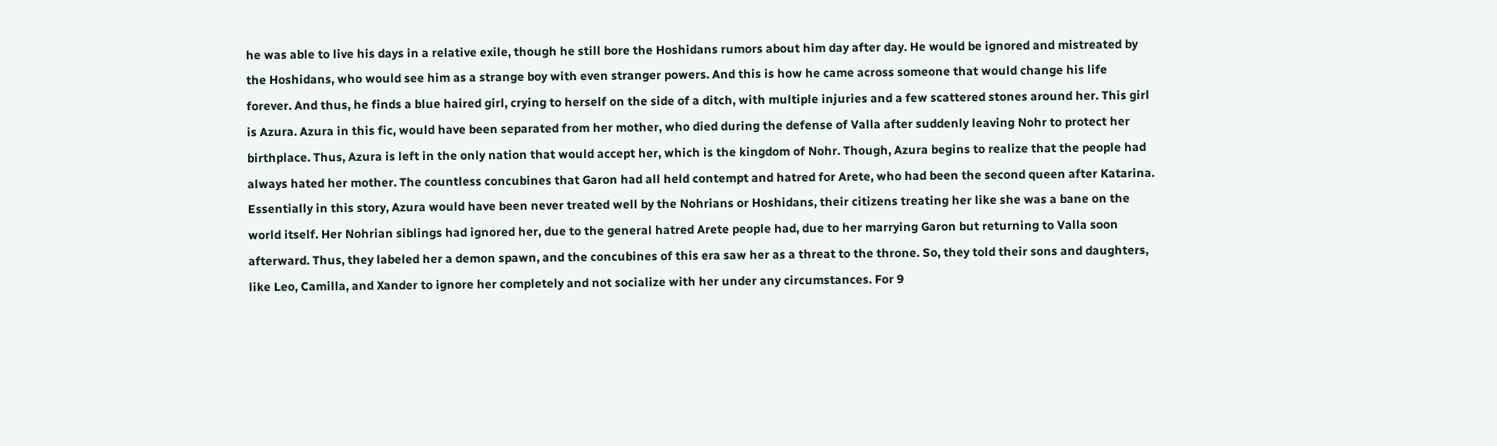he was able to live his days in a relative exile, though he still bore the Hoshidans rumors about him day after day. He would be ignored and mistreated by the Hoshidans, who would see him as a strange boy with even stranger powers. And this is how he came across someone that would change his life forever. And thus, he finds a blue haired girl, crying to herself on the side of a ditch, with multiple injuries and a few scattered stones around her. This girl is Azura. Azura in this fic, would have been separated from her mother, who died during the defense of Valla after suddenly leaving Nohr to protect her birthplace. Thus, Azura is left in the only nation that would accept her, which is the kingdom of Nohr. Though, Azura begins to realize that the people had always hated her mother. The countless concubines that Garon had all held contempt and hatred for Arete, who had been the second queen after Katarina. Essentially in this story, Azura would have been never treated well by the Nohrians or Hoshidans, their citizens treating her like she was a bane on the world itself. Her Nohrian siblings had ignored her, due to the general hatred Arete people had, due to her marrying Garon but returning to Valla soon afterward. Thus, they labeled her a demon spawn, and the concubines of this era saw her as a threat to the throne. So, they told their sons and daughters, like Leo, Camilla, and Xander to ignore her completely and not socialize with her under any circumstances. For 9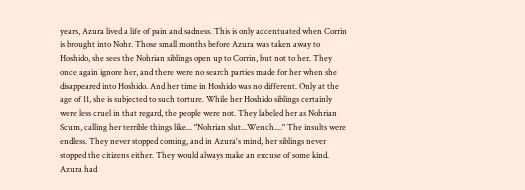years, Azura lived a life of pain and sadness. This is only accentuated when Corrin is brought into Nohr. Those small months before Azura was taken away to Hoshido, she sees the Nohrian siblings open up to Corrin, but not to her. They once again ignore her, and there were no search parties made for her when she disappeared into Hoshido. And her time in Hoshido was no different. Only at the age of 11, she is subjected to such torture. While her Hoshido siblings certainly were less cruel in that regard, the people were not. They labeled her as Nohrian Scum, calling her terrible things like... "Nohrian slut...Wench...." The insults were endless. They never stopped coming, and in Azura's mind, her siblings never stopped the citizens either. They would always make an excuse of some kind. Azura had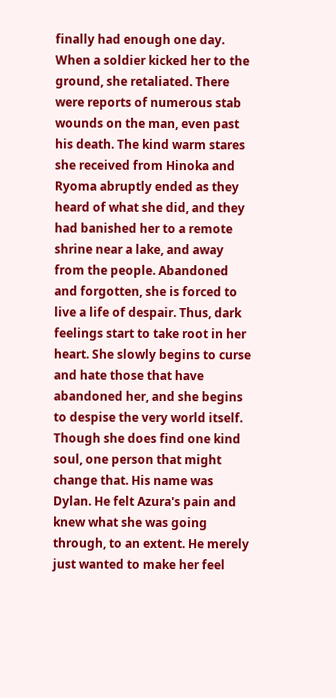finally had enough one day. When a soldier kicked her to the ground, she retaliated. There were reports of numerous stab wounds on the man, even past his death. The kind warm stares she received from Hinoka and Ryoma abruptly ended as they heard of what she did, and they had banished her to a remote shrine near a lake, and away from the people. Abandoned and forgotten, she is forced to live a life of despair. Thus, dark feelings start to take root in her heart. She slowly begins to curse and hate those that have abandoned her, and she begins to despise the very world itself. Though she does find one kind soul, one person that might change that. His name was Dylan. He felt Azura's pain and knew what she was going through, to an extent. He merely just wanted to make her feel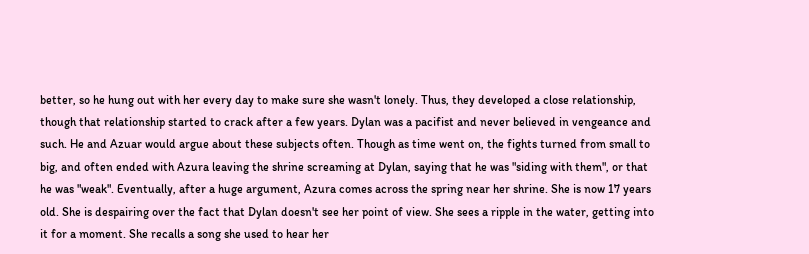better, so he hung out with her every day to make sure she wasn't lonely. Thus, they developed a close relationship, though that relationship started to crack after a few years. Dylan was a pacifist and never believed in vengeance and such. He and Azuar would argue about these subjects often. Though as time went on, the fights turned from small to big, and often ended with Azura leaving the shrine screaming at Dylan, saying that he was "siding with them", or that he was "weak". Eventually, after a huge argument, Azura comes across the spring near her shrine. She is now 17 years old. She is despairing over the fact that Dylan doesn't see her point of view. She sees a ripple in the water, getting into it for a moment. She recalls a song she used to hear her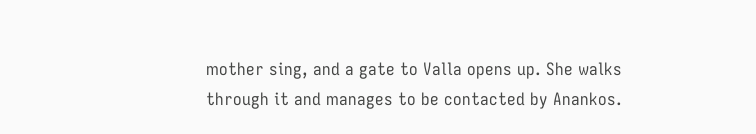mother sing, and a gate to Valla opens up. She walks through it and manages to be contacted by Anankos.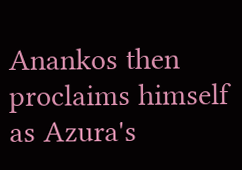Anankos then proclaims himself as Azura's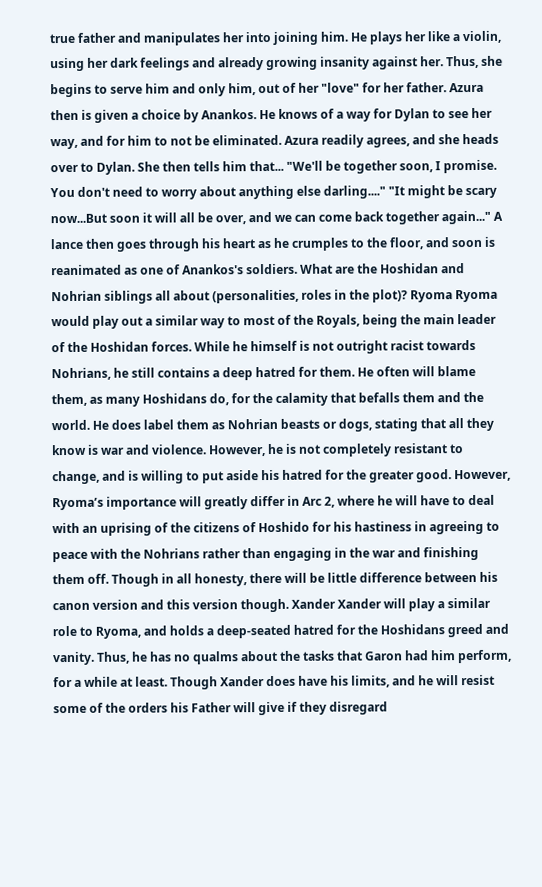true father and manipulates her into joining him. He plays her like a violin, using her dark feelings and already growing insanity against her. Thus, she begins to serve him and only him, out of her "love" for her father. Azura then is given a choice by Anankos. He knows of a way for Dylan to see her way, and for him to not be eliminated. Azura readily agrees, and she heads over to Dylan. She then tells him that... "We'll be together soon, I promise. You don't need to worry about anything else darling...." "It might be scary now...But soon it will all be over, and we can come back together again..." A lance then goes through his heart as he crumples to the floor, and soon is reanimated as one of Anankos's soldiers. What are the Hoshidan and Nohrian siblings all about (personalities, roles in the plot)? Ryoma Ryoma would play out a similar way to most of the Royals, being the main leader of the Hoshidan forces. While he himself is not outright racist towards Nohrians, he still contains a deep hatred for them. He often will blame them, as many Hoshidans do, for the calamity that befalls them and the world. He does label them as Nohrian beasts or dogs, stating that all they know is war and violence. However, he is not completely resistant to change, and is willing to put aside his hatred for the greater good. However, Ryoma’s importance will greatly differ in Arc 2, where he will have to deal with an uprising of the citizens of Hoshido for his hastiness in agreeing to peace with the Nohrians rather than engaging in the war and finishing them off. Though in all honesty, there will be little difference between his canon version and this version though. Xander Xander will play a similar role to Ryoma, and holds a deep-seated hatred for the Hoshidans greed and vanity. Thus, he has no qualms about the tasks that Garon had him perform, for a while at least. Though Xander does have his limits, and he will resist some of the orders his Father will give if they disregard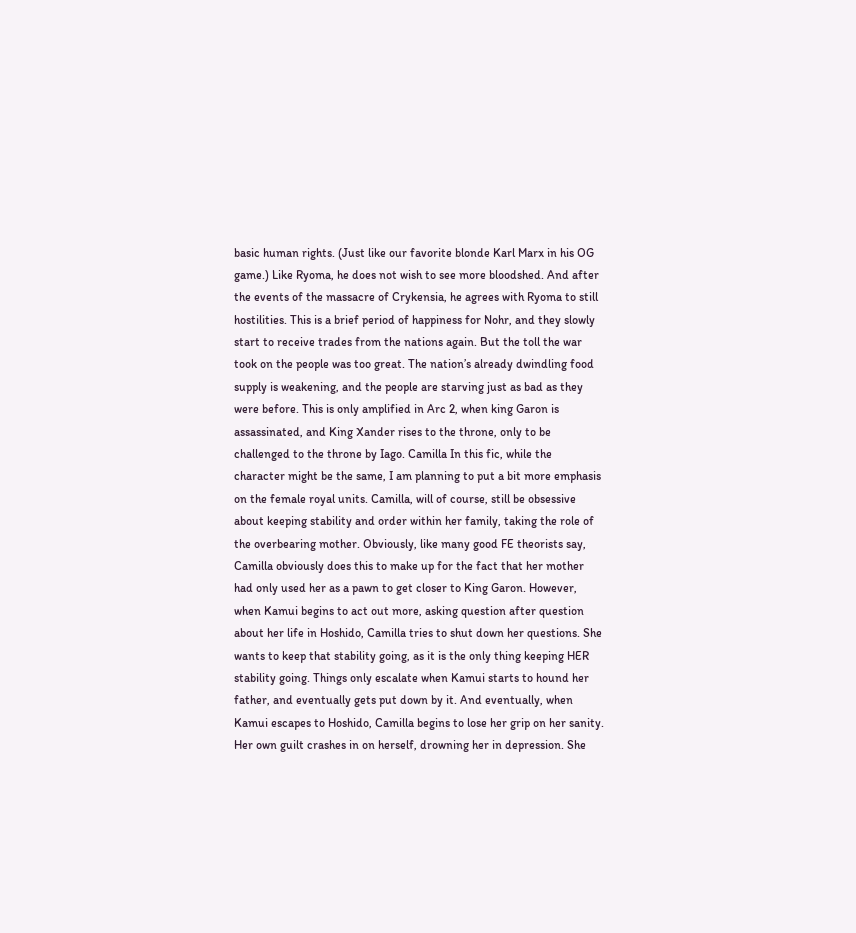basic human rights. (Just like our favorite blonde Karl Marx in his OG game.) Like Ryoma, he does not wish to see more bloodshed. And after the events of the massacre of Crykensia, he agrees with Ryoma to still hostilities. This is a brief period of happiness for Nohr, and they slowly start to receive trades from the nations again. But the toll the war took on the people was too great. The nation’s already dwindling food supply is weakening, and the people are starving just as bad as they were before. This is only amplified in Arc 2, when king Garon is assassinated, and King Xander rises to the throne, only to be challenged to the throne by Iago. Camilla In this fic, while the character might be the same, I am planning to put a bit more emphasis on the female royal units. Camilla, will of course, still be obsessive about keeping stability and order within her family, taking the role of the overbearing mother. Obviously, like many good FE theorists say, Camilla obviously does this to make up for the fact that her mother had only used her as a pawn to get closer to King Garon. However, when Kamui begins to act out more, asking question after question about her life in Hoshido, Camilla tries to shut down her questions. She wants to keep that stability going, as it is the only thing keeping HER stability going. Things only escalate when Kamui starts to hound her father, and eventually gets put down by it. And eventually, when Kamui escapes to Hoshido, Camilla begins to lose her grip on her sanity. Her own guilt crashes in on herself, drowning her in depression. She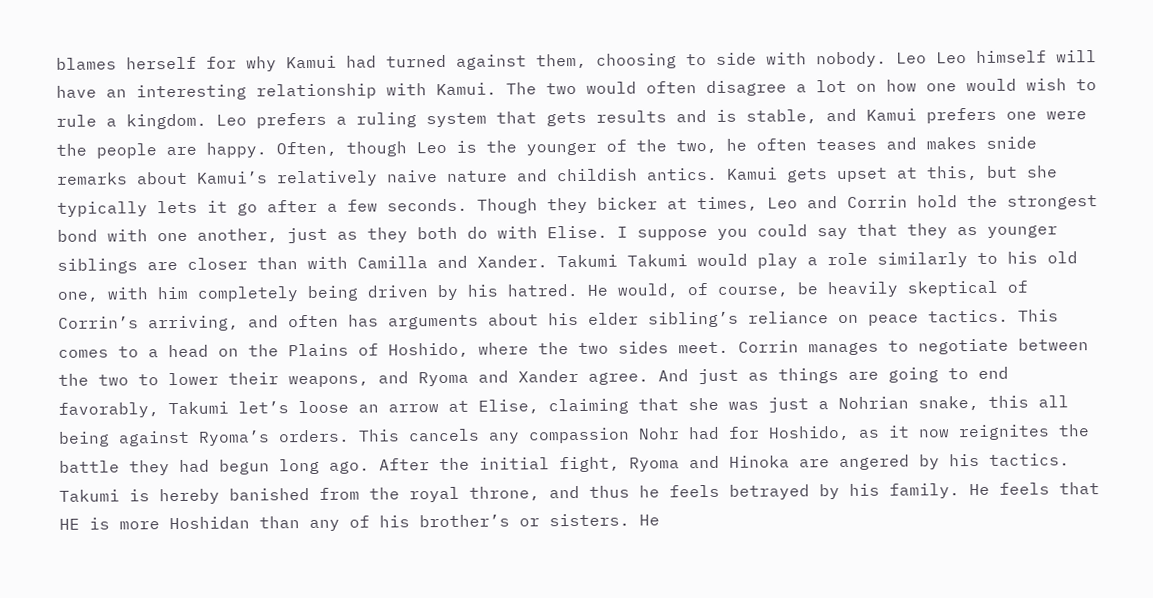blames herself for why Kamui had turned against them, choosing to side with nobody. Leo Leo himself will have an interesting relationship with Kamui. The two would often disagree a lot on how one would wish to rule a kingdom. Leo prefers a ruling system that gets results and is stable, and Kamui prefers one were the people are happy. Often, though Leo is the younger of the two, he often teases and makes snide remarks about Kamui’s relatively naive nature and childish antics. Kamui gets upset at this, but she typically lets it go after a few seconds. Though they bicker at times, Leo and Corrin hold the strongest bond with one another, just as they both do with Elise. I suppose you could say that they as younger siblings are closer than with Camilla and Xander. Takumi Takumi would play a role similarly to his old one, with him completely being driven by his hatred. He would, of course, be heavily skeptical of Corrin’s arriving, and often has arguments about his elder sibling’s reliance on peace tactics. This comes to a head on the Plains of Hoshido, where the two sides meet. Corrin manages to negotiate between the two to lower their weapons, and Ryoma and Xander agree. And just as things are going to end favorably, Takumi let’s loose an arrow at Elise, claiming that she was just a Nohrian snake, this all being against Ryoma’s orders. This cancels any compassion Nohr had for Hoshido, as it now reignites the battle they had begun long ago. After the initial fight, Ryoma and Hinoka are angered by his tactics. Takumi is hereby banished from the royal throne, and thus he feels betrayed by his family. He feels that HE is more Hoshidan than any of his brother’s or sisters. He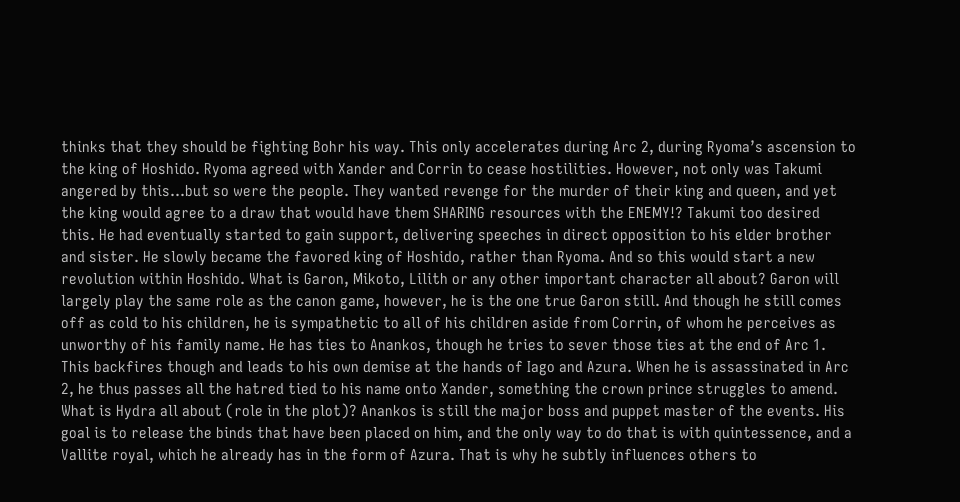thinks that they should be fighting Bohr his way. This only accelerates during Arc 2, during Ryoma’s ascension to the king of Hoshido. Ryoma agreed with Xander and Corrin to cease hostilities. However, not only was Takumi angered by this...but so were the people. They wanted revenge for the murder of their king and queen, and yet the king would agree to a draw that would have them SHARING resources with the ENEMY!? Takumi too desired this. He had eventually started to gain support, delivering speeches in direct opposition to his elder brother and sister. He slowly became the favored king of Hoshido, rather than Ryoma. And so this would start a new revolution within Hoshido. What is Garon, Mikoto, Lilith or any other important character all about? Garon will largely play the same role as the canon game, however, he is the one true Garon still. And though he still comes off as cold to his children, he is sympathetic to all of his children aside from Corrin, of whom he perceives as unworthy of his family name. He has ties to Anankos, though he tries to sever those ties at the end of Arc 1. This backfires though and leads to his own demise at the hands of Iago and Azura. When he is assassinated in Arc 2, he thus passes all the hatred tied to his name onto Xander, something the crown prince struggles to amend. What is Hydra all about (role in the plot)? Anankos is still the major boss and puppet master of the events. His goal is to release the binds that have been placed on him, and the only way to do that is with quintessence, and a Vallite royal, which he already has in the form of Azura. That is why he subtly influences others to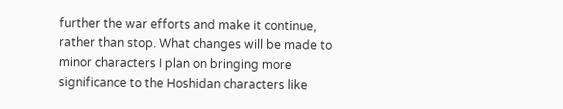further the war efforts and make it continue, rather than stop. What changes will be made to minor characters I plan on bringing more significance to the Hoshidan characters like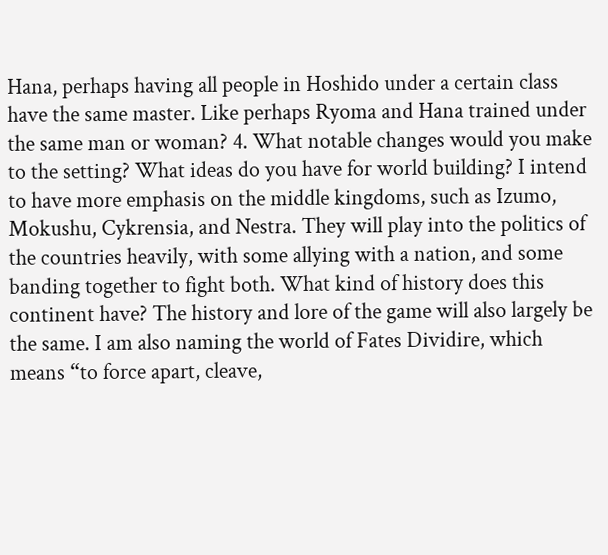Hana, perhaps having all people in Hoshido under a certain class have the same master. Like perhaps Ryoma and Hana trained under the same man or woman? 4. What notable changes would you make to the setting? What ideas do you have for world building? I intend to have more emphasis on the middle kingdoms, such as Izumo, Mokushu, Cykrensia, and Nestra. They will play into the politics of the countries heavily, with some allying with a nation, and some banding together to fight both. What kind of history does this continent have? The history and lore of the game will also largely be the same. I am also naming the world of Fates Dividire, which means “to force apart, cleave,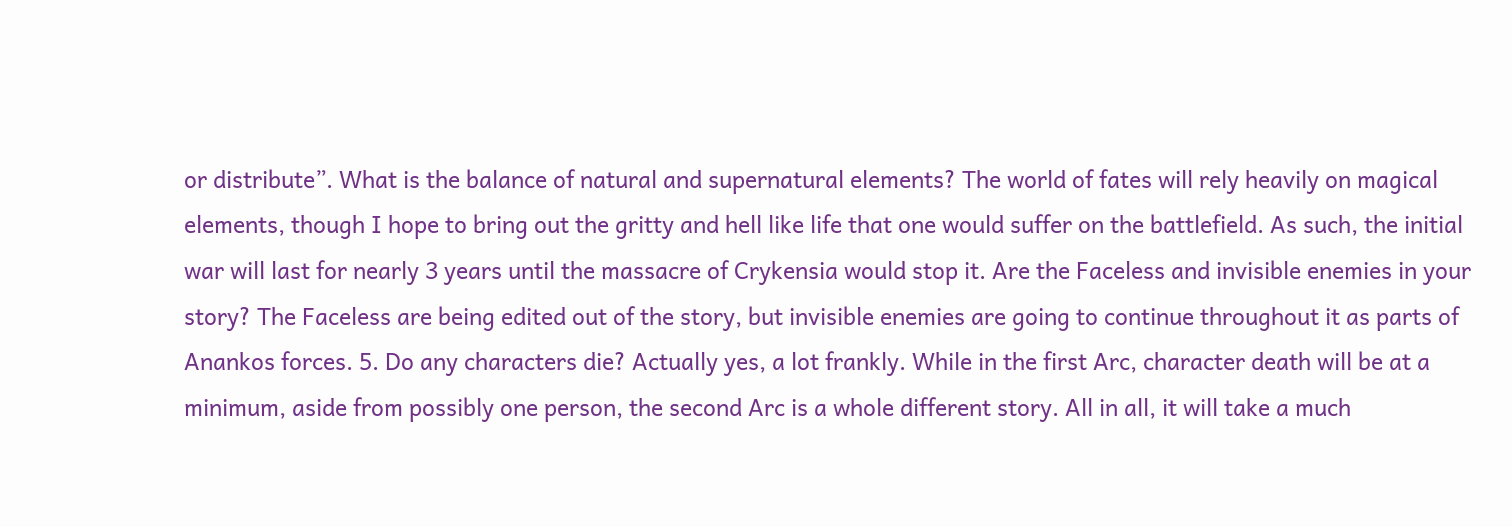or distribute”. What is the balance of natural and supernatural elements? The world of fates will rely heavily on magical elements, though I hope to bring out the gritty and hell like life that one would suffer on the battlefield. As such, the initial war will last for nearly 3 years until the massacre of Crykensia would stop it. Are the Faceless and invisible enemies in your story? The Faceless are being edited out of the story, but invisible enemies are going to continue throughout it as parts of Anankos forces. 5. Do any characters die? Actually yes, a lot frankly. While in the first Arc, character death will be at a minimum, aside from possibly one person, the second Arc is a whole different story. All in all, it will take a much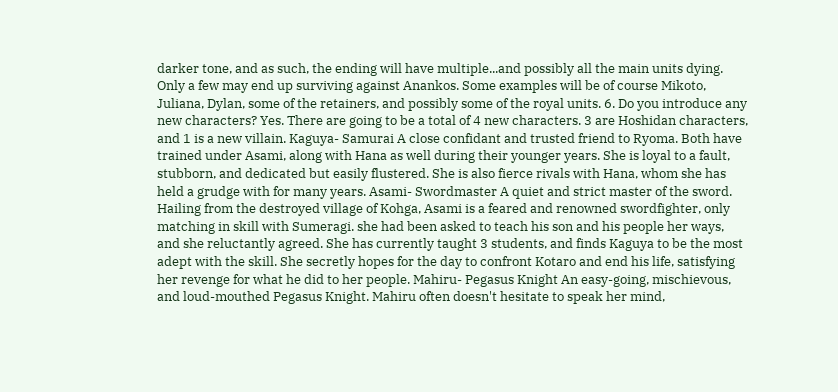darker tone, and as such, the ending will have multiple...and possibly all the main units dying. Only a few may end up surviving against Anankos. Some examples will be of course Mikoto, Juliana, Dylan, some of the retainers, and possibly some of the royal units. 6. Do you introduce any new characters? Yes. There are going to be a total of 4 new characters. 3 are Hoshidan characters, and 1 is a new villain. Kaguya- Samurai A close confidant and trusted friend to Ryoma. Both have trained under Asami, along with Hana as well during their younger years. She is loyal to a fault, stubborn, and dedicated but easily flustered. She is also fierce rivals with Hana, whom she has held a grudge with for many years. Asami- Swordmaster A quiet and strict master of the sword. Hailing from the destroyed village of Kohga, Asami is a feared and renowned swordfighter, only matching in skill with Sumeragi. she had been asked to teach his son and his people her ways, and she reluctantly agreed. She has currently taught 3 students, and finds Kaguya to be the most adept with the skill. She secretly hopes for the day to confront Kotaro and end his life, satisfying her revenge for what he did to her people. Mahiru- Pegasus Knight An easy-going, mischievous, and loud-mouthed Pegasus Knight. Mahiru often doesn't hesitate to speak her mind,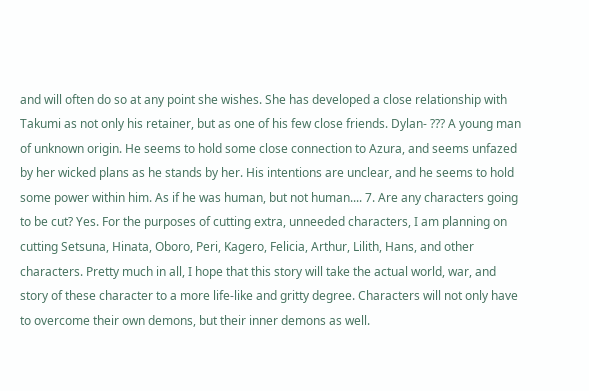and will often do so at any point she wishes. She has developed a close relationship with Takumi as not only his retainer, but as one of his few close friends. Dylan- ??? A young man of unknown origin. He seems to hold some close connection to Azura, and seems unfazed by her wicked plans as he stands by her. His intentions are unclear, and he seems to hold some power within him. As if he was human, but not human.... 7. Are any characters going to be cut? Yes. For the purposes of cutting extra, unneeded characters, I am planning on cutting Setsuna, Hinata, Oboro, Peri, Kagero, Felicia, Arthur, Lilith, Hans, and other characters. Pretty much in all, I hope that this story will take the actual world, war, and story of these character to a more life-like and gritty degree. Characters will not only have to overcome their own demons, but their inner demons as well.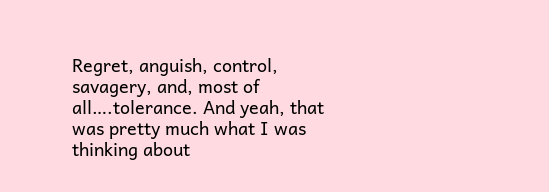Regret, anguish, control, savagery, and, most of all….tolerance. And yeah, that was pretty much what I was thinking about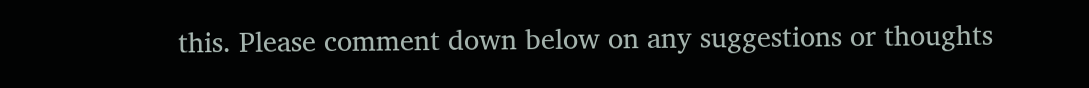this. Please comment down below on any suggestions or thoughts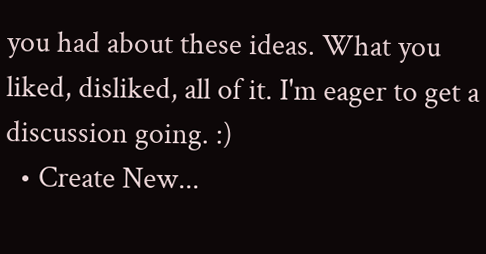you had about these ideas. What you liked, disliked, all of it. I'm eager to get a discussion going. :)
  • Create New...